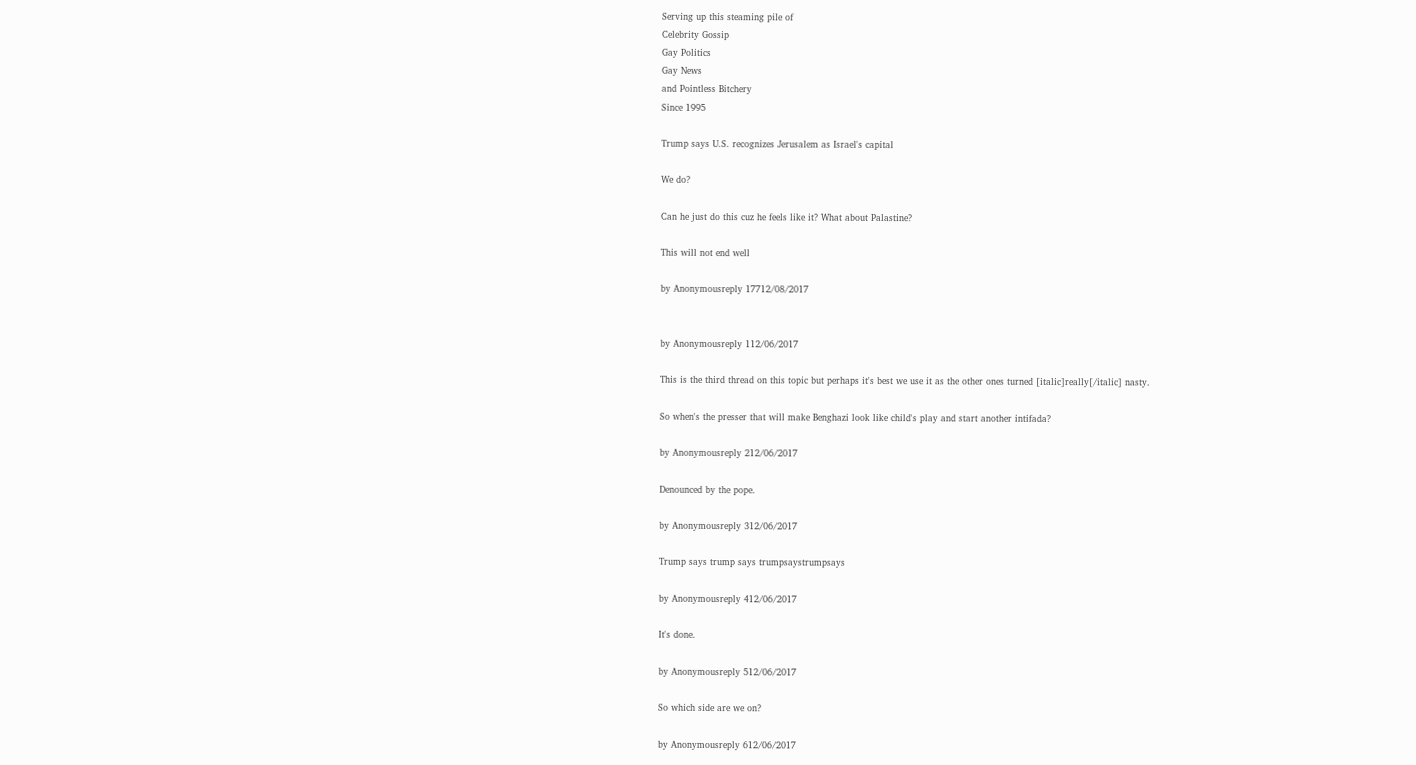Serving up this steaming pile of
Celebrity Gossip
Gay Politics
Gay News
and Pointless Bitchery
Since 1995

Trump says U.S. recognizes Jerusalem as Israel's capital

We do?

Can he just do this cuz he feels like it? What about Palastine?

This will not end well

by Anonymousreply 17712/08/2017


by Anonymousreply 112/06/2017

This is the third thread on this topic but perhaps it's best we use it as the other ones turned [italic]really[/italic] nasty.

So when's the presser that will make Benghazi look like child's play and start another intifada?

by Anonymousreply 212/06/2017

Denounced by the pope.

by Anonymousreply 312/06/2017

Trump says trump says trumpsaystrumpsays

by Anonymousreply 412/06/2017

It's done.

by Anonymousreply 512/06/2017

So which side are we on?

by Anonymousreply 612/06/2017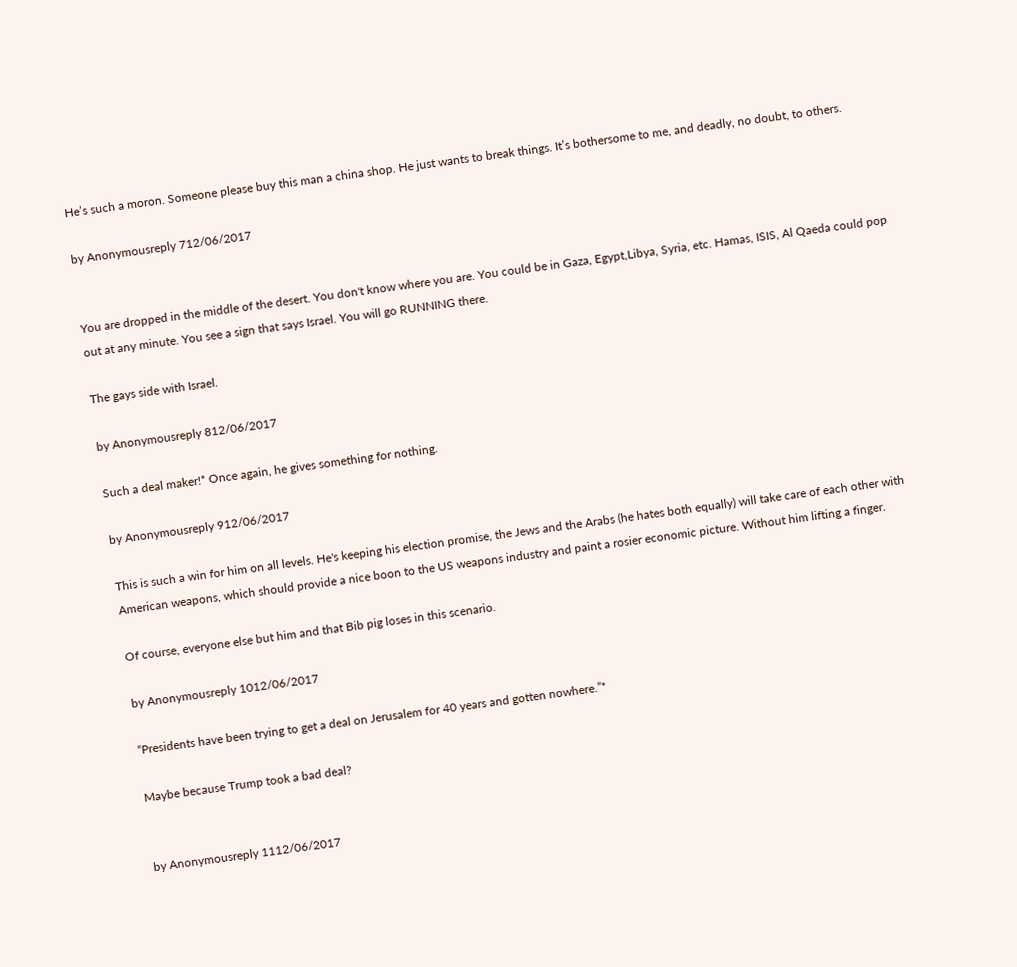He’s such a moron. Someone please buy this man a china shop. He just wants to break things. It’s bothersome to me, and deadly, no doubt, to others.

by Anonymousreply 712/06/2017


You are dropped in the middle of the desert. You don't know where you are. You could be in Gaza, Egypt,Libya, Syria, etc. Hamas, ISIS, Al Qaeda could pop out at any minute. You see a sign that says Israel. You will go RUNNING there.

The gays side with Israel.

by Anonymousreply 812/06/2017

Such a deal maker!* Once again, he gives something for nothing.

by Anonymousreply 912/06/2017

This is such a win for him on all levels. He's keeping his election promise, the Jews and the Arabs (he hates both equally) will take care of each other with American weapons, which should provide a nice boon to the US weapons industry and paint a rosier economic picture. Without him lifting a finger.

Of course, everyone else but him and that Bib pig loses in this scenario.

by Anonymousreply 1012/06/2017

“Presidents have been trying to get a deal on Jerusalem for 40 years and gotten nowhere.”*

Maybe because Trump took a bad deal?


by Anonymousreply 1112/06/2017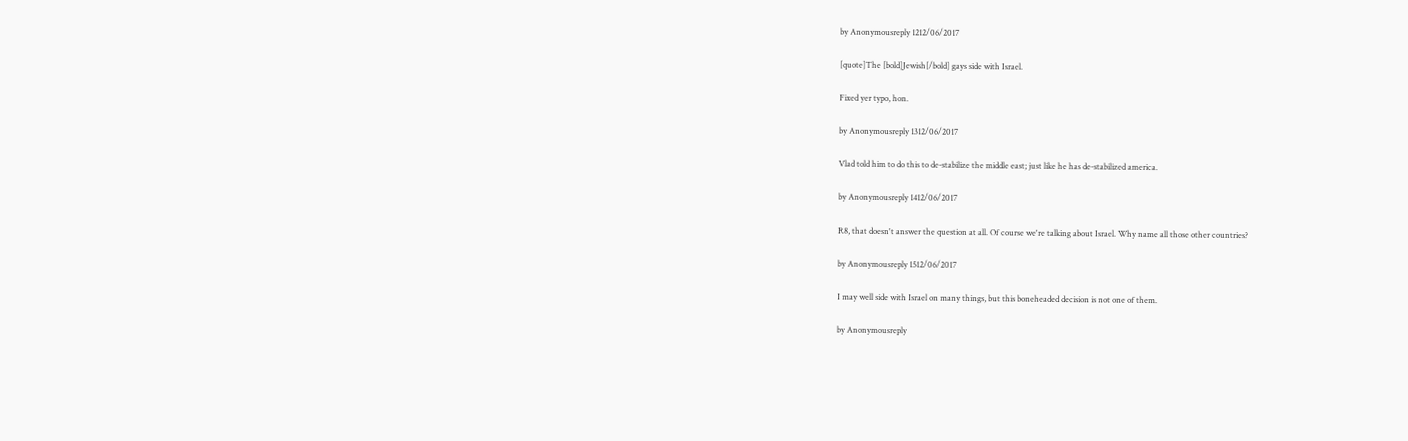by Anonymousreply 1212/06/2017

[quote]The [bold]Jewish[/bold] gays side with Israel.

Fixed yer typo, hon.

by Anonymousreply 1312/06/2017

Vlad told him to do this to de-stabilize the middle east; just like he has de-stabilized america.

by Anonymousreply 1412/06/2017

R8, that doesn't answer the question at all. Of course we're talking about Israel. Why name all those other countries?

by Anonymousreply 1512/06/2017

I may well side with Israel on many things, but this boneheaded decision is not one of them.

by Anonymousreply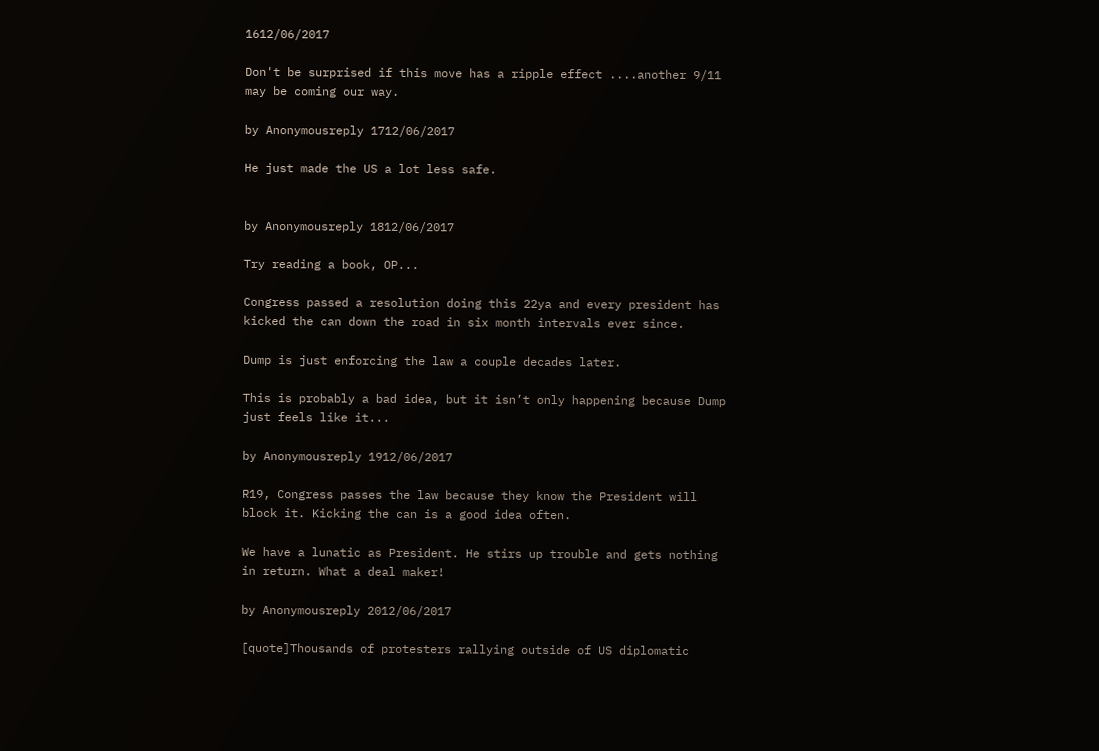1612/06/2017

Don't be surprised if this move has a ripple effect ....another 9/11 may be coming our way.

by Anonymousreply 1712/06/2017

He just made the US a lot less safe.


by Anonymousreply 1812/06/2017

Try reading a book, OP...

Congress passed a resolution doing this 22ya and every president has kicked the can down the road in six month intervals ever since.

Dump is just enforcing the law a couple decades later.

This is probably a bad idea, but it isn’t only happening because Dump just feels like it...

by Anonymousreply 1912/06/2017

R19, Congress passes the law because they know the President will block it. Kicking the can is a good idea often.

We have a lunatic as President. He stirs up trouble and gets nothing in return. What a deal maker!

by Anonymousreply 2012/06/2017

[quote]Thousands of protesters rallying outside of US diplomatic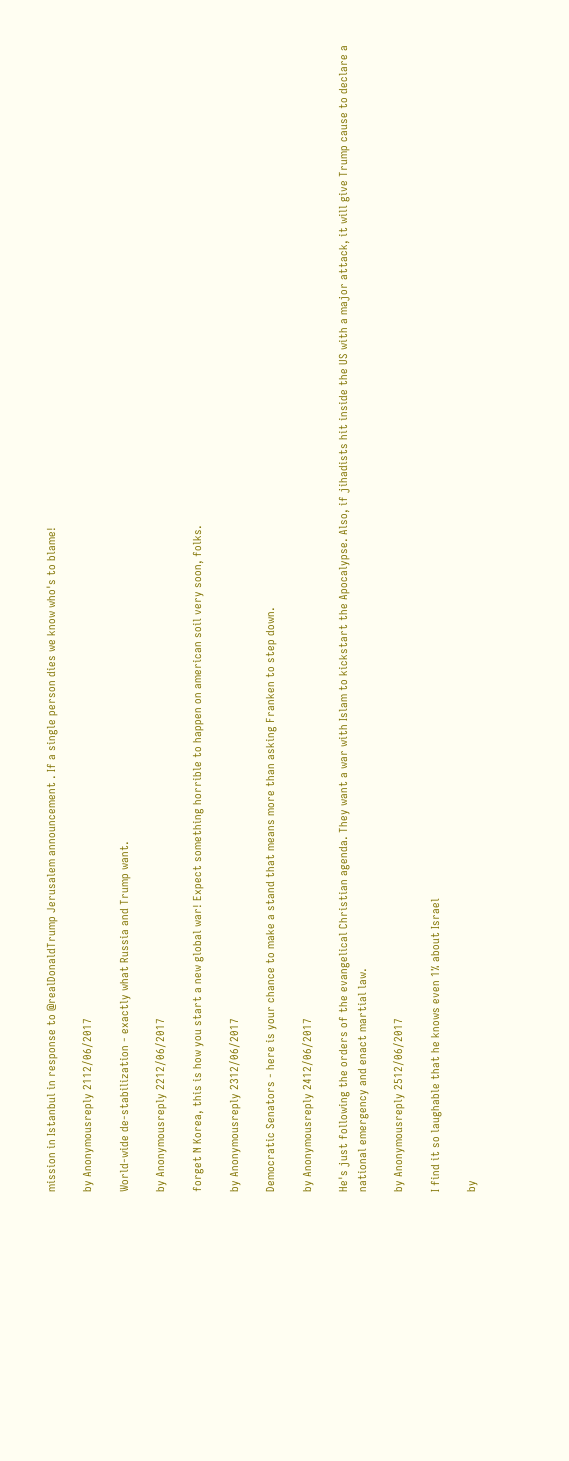mission in Istanbul in response to @realDonaldTrump Jerusalem announcement . If a single person dies we know who's to blame!

by Anonymousreply 2112/06/2017

World-wide de-stabilization - exactly what Russia and Trump want.

by Anonymousreply 2212/06/2017

forget N Korea, this is how you start a new global war! Expect something horrible to happen on american soil very soon, folks.

by Anonymousreply 2312/06/2017

Democratic Senators - here is your chance to make a stand that means more than asking Franken to step down.

by Anonymousreply 2412/06/2017

He's just following the orders of the evangelical Christian agenda. They want a war with Islam to kickstart the Apocalypse. Also, if jihadists hit inside the US with a major attack, it will give Trump cause to declare a national emergency and enact martial law.

by Anonymousreply 2512/06/2017

I find it so laughable that he knows even 1% about Israel

by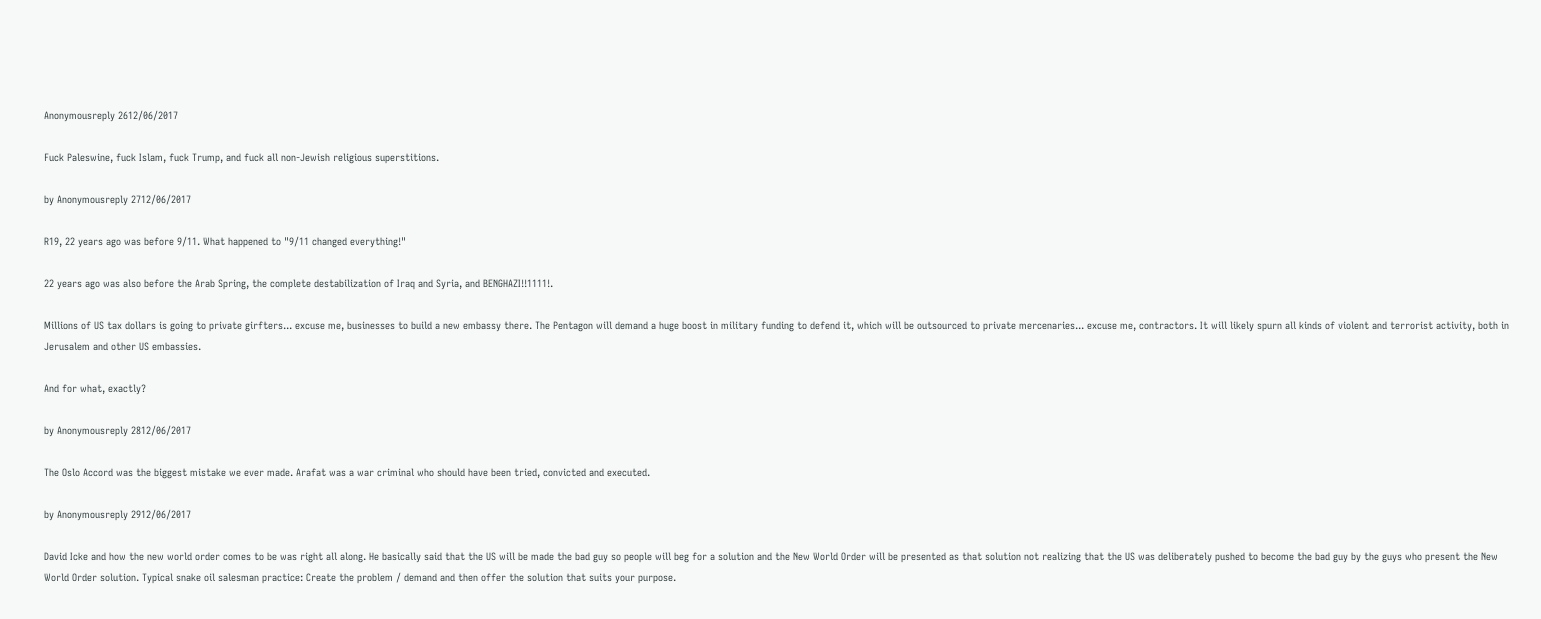Anonymousreply 2612/06/2017

Fuck Paleswine, fuck Islam, fuck Trump, and fuck all non-Jewish religious superstitions.

by Anonymousreply 2712/06/2017

R19, 22 years ago was before 9/11. What happened to "9/11 changed everything!"

22 years ago was also before the Arab Spring, the complete destabilization of Iraq and Syria, and BENGHAZI!!1111!.

Millions of US tax dollars is going to private girfters... excuse me, businesses to build a new embassy there. The Pentagon will demand a huge boost in military funding to defend it, which will be outsourced to private mercenaries... excuse me, contractors. It will likely spurn all kinds of violent and terrorist activity, both in Jerusalem and other US embassies.

And for what, exactly?

by Anonymousreply 2812/06/2017

The Oslo Accord was the biggest mistake we ever made. Arafat was a war criminal who should have been tried, convicted and executed.

by Anonymousreply 2912/06/2017

David Icke and how the new world order comes to be was right all along. He basically said that the US will be made the bad guy so people will beg for a solution and the New World Order will be presented as that solution not realizing that the US was deliberately pushed to become the bad guy by the guys who present the New World Order solution. Typical snake oil salesman practice: Create the problem / demand and then offer the solution that suits your purpose.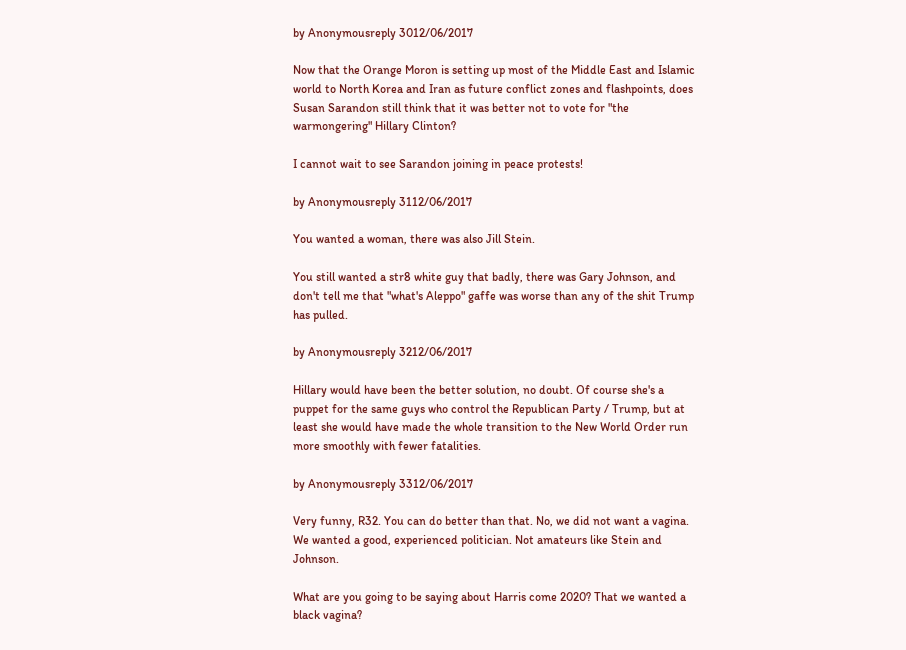by Anonymousreply 3012/06/2017

Now that the Orange Moron is setting up most of the Middle East and Islamic world to North Korea and Iran as future conflict zones and flashpoints, does Susan Sarandon still think that it was better not to vote for "the warmongering" Hillary Clinton?

I cannot wait to see Sarandon joining in peace protests!

by Anonymousreply 3112/06/2017

You wanted a woman, there was also Jill Stein.

You still wanted a str8 white guy that badly, there was Gary Johnson, and don't tell me that "what's Aleppo" gaffe was worse than any of the shit Trump has pulled.

by Anonymousreply 3212/06/2017

Hillary would have been the better solution, no doubt. Of course she's a puppet for the same guys who control the Republican Party / Trump, but at least she would have made the whole transition to the New World Order run more smoothly with fewer fatalities.

by Anonymousreply 3312/06/2017

Very funny, R32. You can do better than that. No, we did not want a vagina. We wanted a good, experienced politician. Not amateurs like Stein and Johnson.

What are you going to be saying about Harris come 2020? That we wanted a black vagina?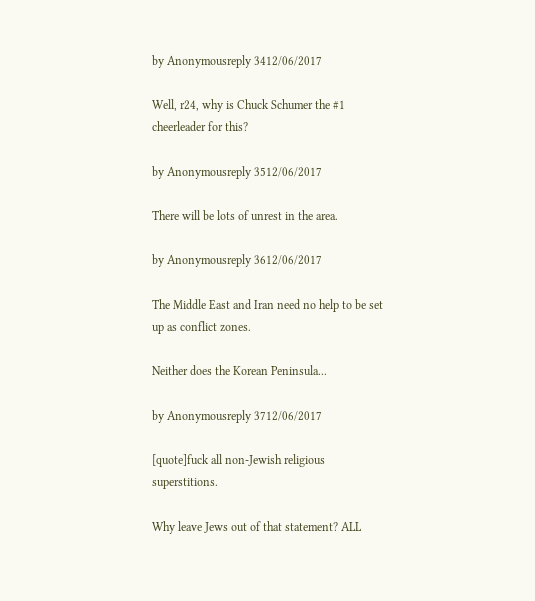by Anonymousreply 3412/06/2017

Well, r24, why is Chuck Schumer the #1 cheerleader for this?

by Anonymousreply 3512/06/2017

There will be lots of unrest in the area.

by Anonymousreply 3612/06/2017

The Middle East and Iran need no help to be set up as conflict zones.

Neither does the Korean Peninsula...

by Anonymousreply 3712/06/2017

[quote]fuck all non-Jewish religious superstitions.

Why leave Jews out of that statement? ALL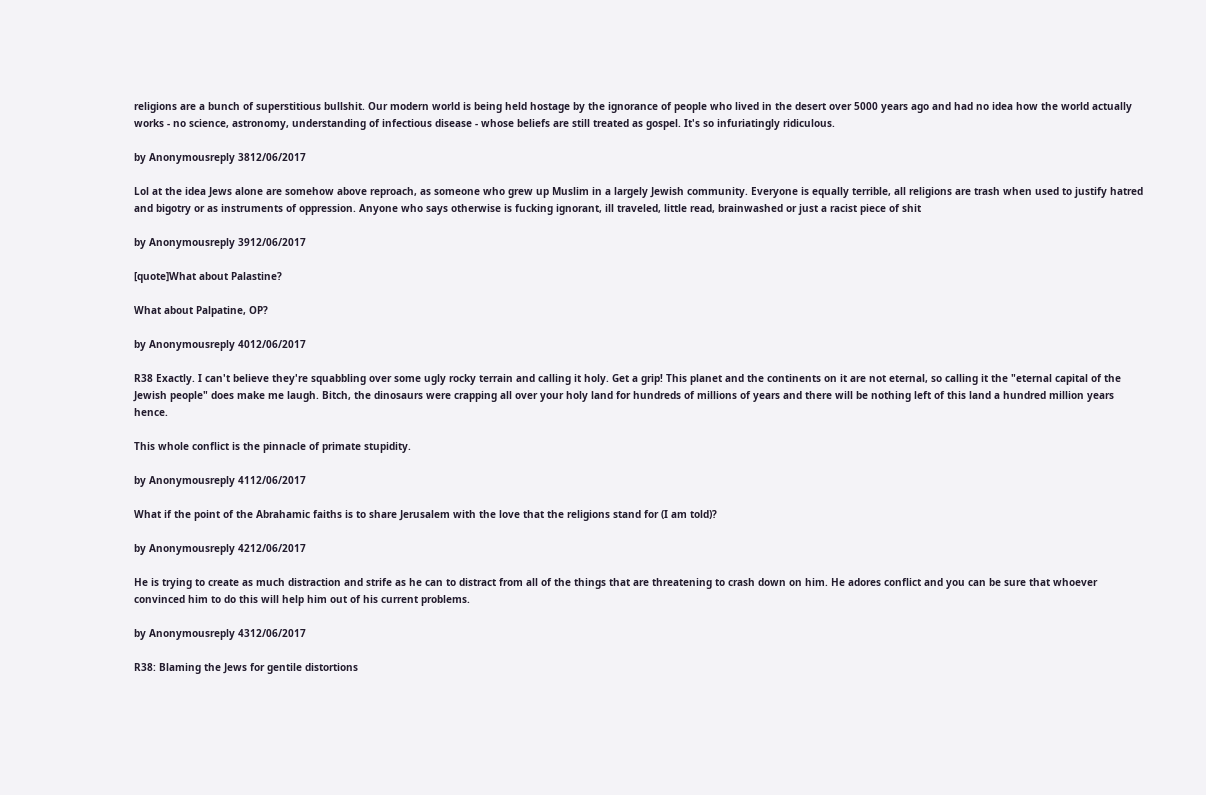religions are a bunch of superstitious bullshit. Our modern world is being held hostage by the ignorance of people who lived in the desert over 5000 years ago and had no idea how the world actually works - no science, astronomy, understanding of infectious disease - whose beliefs are still treated as gospel. It's so infuriatingly ridiculous.

by Anonymousreply 3812/06/2017

Lol at the idea Jews alone are somehow above reproach, as someone who grew up Muslim in a largely Jewish community. Everyone is equally terrible, all religions are trash when used to justify hatred and bigotry or as instruments of oppression. Anyone who says otherwise is fucking ignorant, ill traveled, little read, brainwashed or just a racist piece of shit

by Anonymousreply 3912/06/2017

[quote]What about Palastine?

What about Palpatine, OP?

by Anonymousreply 4012/06/2017

R38 Exactly. I can't believe they're squabbling over some ugly rocky terrain and calling it holy. Get a grip! This planet and the continents on it are not eternal, so calling it the "eternal capital of the Jewish people" does make me laugh. Bitch, the dinosaurs were crapping all over your holy land for hundreds of millions of years and there will be nothing left of this land a hundred million years hence.

This whole conflict is the pinnacle of primate stupidity.

by Anonymousreply 4112/06/2017

What if the point of the Abrahamic faiths is to share Jerusalem with the love that the religions stand for (I am told)?

by Anonymousreply 4212/06/2017

He is trying to create as much distraction and strife as he can to distract from all of the things that are threatening to crash down on him. He adores conflict and you can be sure that whoever convinced him to do this will help him out of his current problems.

by Anonymousreply 4312/06/2017

R38: Blaming the Jews for gentile distortions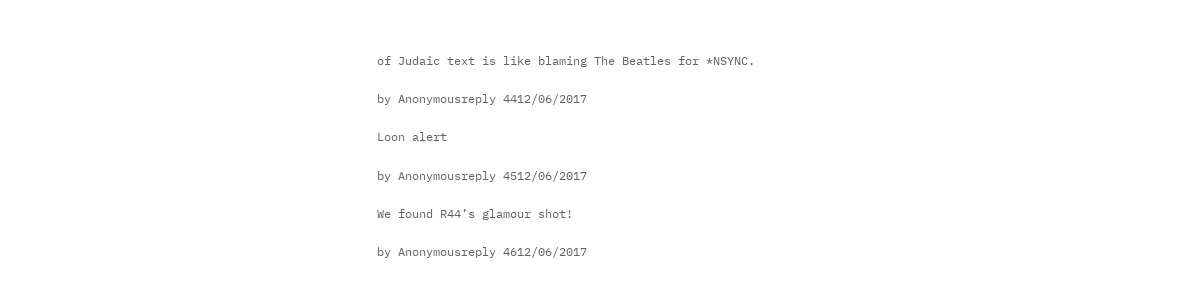of Judaic text is like blaming The Beatles for *NSYNC.

by Anonymousreply 4412/06/2017

Loon alert

by Anonymousreply 4512/06/2017

We found R44’s glamour shot!

by Anonymousreply 4612/06/2017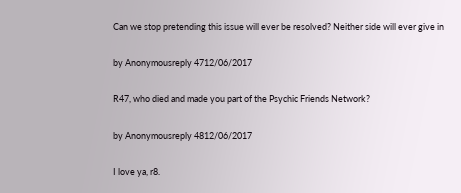Can we stop pretending this issue will ever be resolved? Neither side will ever give in

by Anonymousreply 4712/06/2017

R47, who died and made you part of the Psychic Friends Network?

by Anonymousreply 4812/06/2017

I love ya, r8.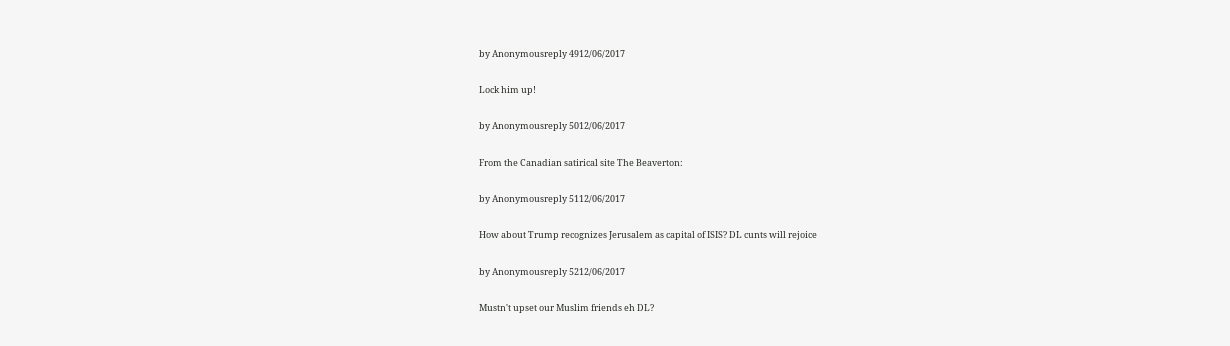by Anonymousreply 4912/06/2017

Lock him up!

by Anonymousreply 5012/06/2017

From the Canadian satirical site The Beaverton:

by Anonymousreply 5112/06/2017

How about Trump recognizes Jerusalem as capital of ISIS? DL cunts will rejoice

by Anonymousreply 5212/06/2017

Mustn't upset our Muslim friends eh DL?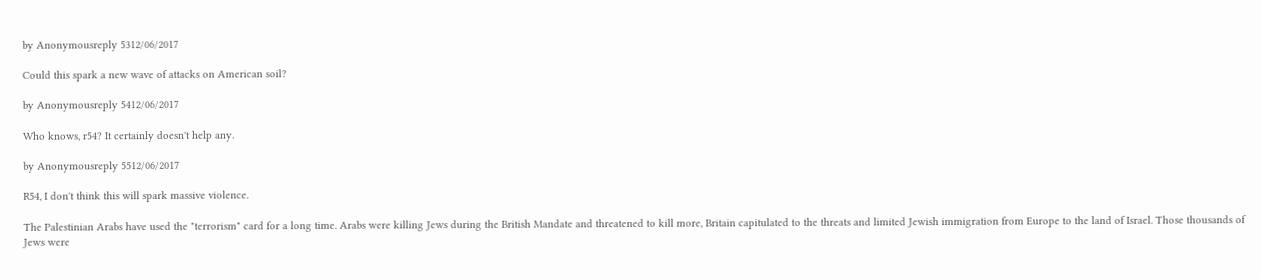by Anonymousreply 5312/06/2017

Could this spark a new wave of attacks on American soil?

by Anonymousreply 5412/06/2017

Who knows, r54? It certainly doesn't help any.

by Anonymousreply 5512/06/2017

R54, I don't think this will spark massive violence.

The Palestinian Arabs have used the "terrorism" card for a long time. Arabs were killing Jews during the British Mandate and threatened to kill more, Britain capitulated to the threats and limited Jewish immigration from Europe to the land of Israel. Those thousands of Jews were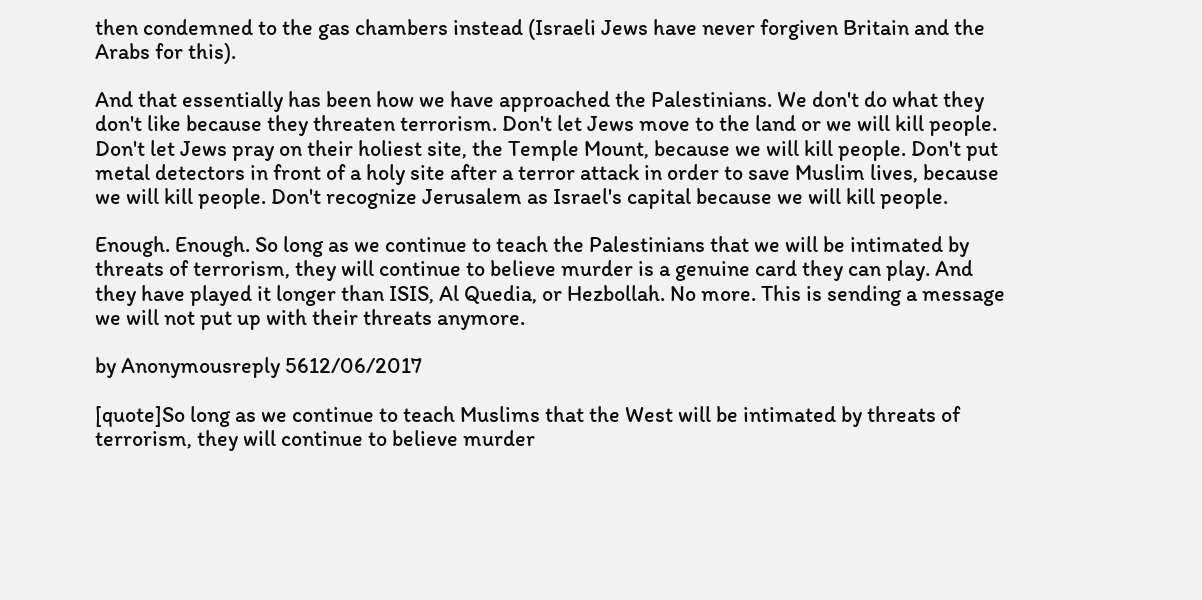then condemned to the gas chambers instead (Israeli Jews have never forgiven Britain and the Arabs for this).

And that essentially has been how we have approached the Palestinians. We don't do what they don't like because they threaten terrorism. Don't let Jews move to the land or we will kill people. Don't let Jews pray on their holiest site, the Temple Mount, because we will kill people. Don't put metal detectors in front of a holy site after a terror attack in order to save Muslim lives, because we will kill people. Don't recognize Jerusalem as Israel's capital because we will kill people.

Enough. Enough. So long as we continue to teach the Palestinians that we will be intimated by threats of terrorism, they will continue to believe murder is a genuine card they can play. And they have played it longer than ISIS, Al Quedia, or Hezbollah. No more. This is sending a message we will not put up with their threats anymore.

by Anonymousreply 5612/06/2017

[quote]So long as we continue to teach Muslims that the West will be intimated by threats of terrorism, they will continue to believe murder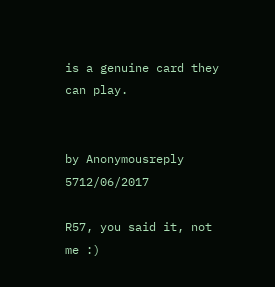is a genuine card they can play.


by Anonymousreply 5712/06/2017

R57, you said it, not me :)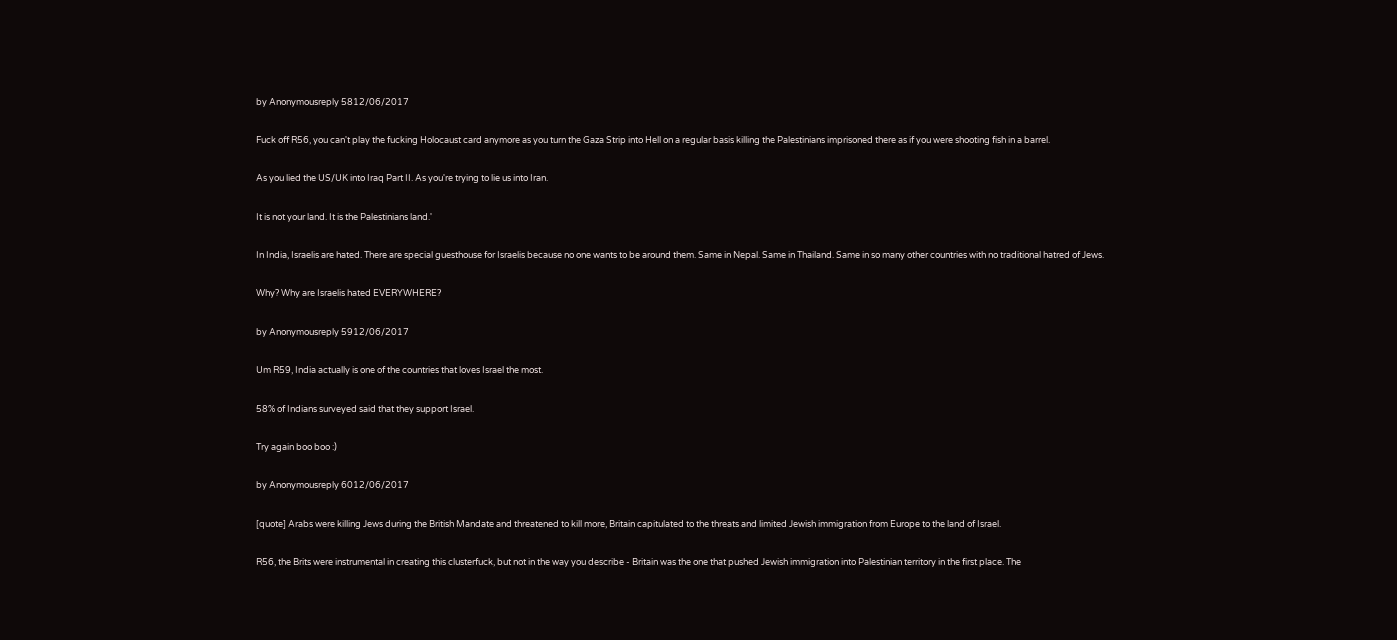by Anonymousreply 5812/06/2017

Fuck off R56, you can't play the fucking Holocaust card anymore as you turn the Gaza Strip into Hell on a regular basis killing the Palestinians imprisoned there as if you were shooting fish in a barrel.

As you lied the US/UK into Iraq Part II. As you're trying to lie us into Iran.

It is not your land. It is the Palestinians land.'

In India, Israelis are hated. There are special guesthouse for Israelis because no one wants to be around them. Same in Nepal. Same in Thailand. Same in so many other countries with no traditional hatred of Jews.

Why? Why are Israelis hated EVERYWHERE?

by Anonymousreply 5912/06/2017

Um R59, India actually is one of the countries that loves Israel the most.

58% of Indians surveyed said that they support Israel.

Try again boo boo :)

by Anonymousreply 6012/06/2017

[quote] Arabs were killing Jews during the British Mandate and threatened to kill more, Britain capitulated to the threats and limited Jewish immigration from Europe to the land of Israel.

R56, the Brits were instrumental in creating this clusterfuck, but not in the way you describe - Britain was the one that pushed Jewish immigration into Palestinian territory in the first place. The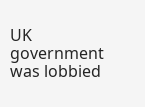UK government was lobbied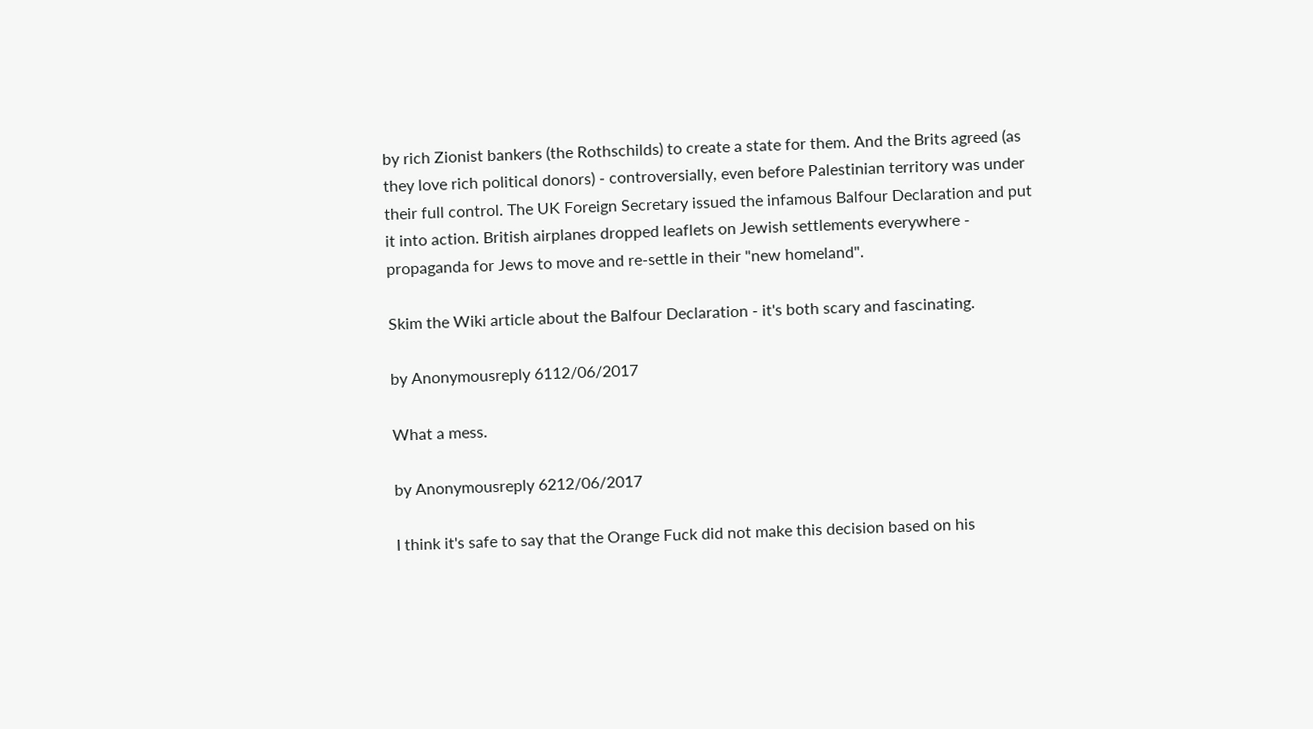by rich Zionist bankers (the Rothschilds) to create a state for them. And the Brits agreed (as they love rich political donors) - controversially, even before Palestinian territory was under their full control. The UK Foreign Secretary issued the infamous Balfour Declaration and put it into action. British airplanes dropped leaflets on Jewish settlements everywhere - propaganda for Jews to move and re-settle in their "new homeland".

Skim the Wiki article about the Balfour Declaration - it's both scary and fascinating.

by Anonymousreply 6112/06/2017

What a mess.

by Anonymousreply 6212/06/2017

I think it's safe to say that the Orange Fuck did not make this decision based on his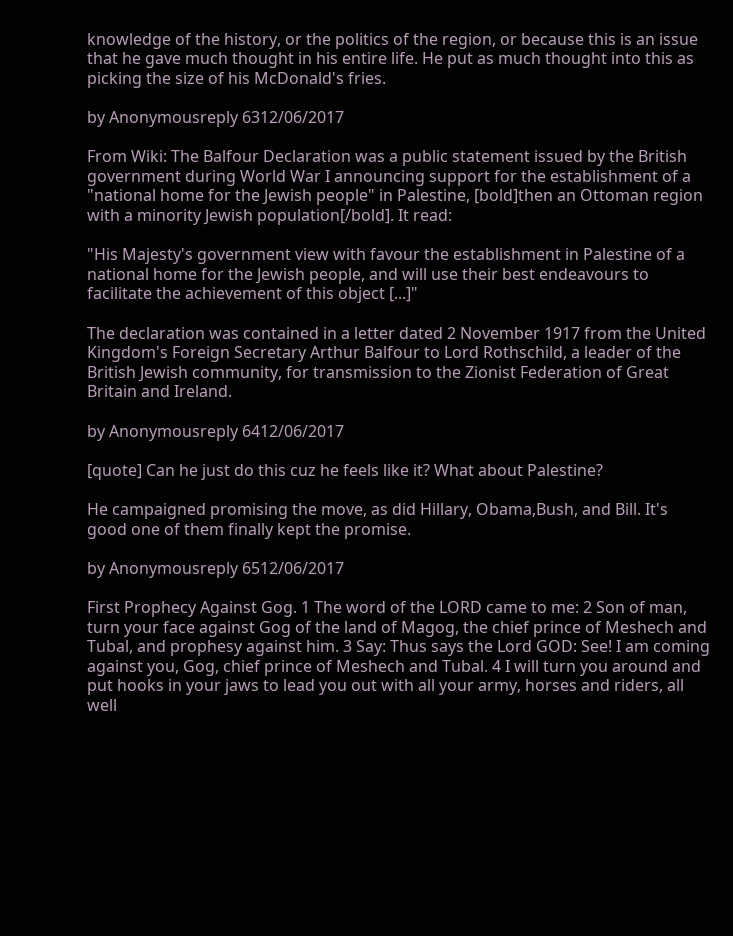knowledge of the history, or the politics of the region, or because this is an issue that he gave much thought in his entire life. He put as much thought into this as picking the size of his McDonald's fries.

by Anonymousreply 6312/06/2017

From Wiki: The Balfour Declaration was a public statement issued by the British government during World War I announcing support for the establishment of a "national home for the Jewish people" in Palestine, [bold]then an Ottoman region with a minority Jewish population[/bold]. It read:

"His Majesty's government view with favour the establishment in Palestine of a national home for the Jewish people, and will use their best endeavours to facilitate the achievement of this object [...]"

The declaration was contained in a letter dated 2 November 1917 from the United Kingdom's Foreign Secretary Arthur Balfour to Lord Rothschild, a leader of the British Jewish community, for transmission to the Zionist Federation of Great Britain and Ireland.

by Anonymousreply 6412/06/2017

[quote] Can he just do this cuz he feels like it? What about Palestine?

He campaigned promising the move, as did Hillary, Obama,Bush, and Bill. It's good one of them finally kept the promise.

by Anonymousreply 6512/06/2017

First Prophecy Against Gog. 1 The word of the LORD came to me: 2 Son of man, turn your face against Gog of the land of Magog, the chief prince of Meshech and Tubal, and prophesy against him. 3 Say: Thus says the Lord GOD: See! I am coming against you, Gog, chief prince of Meshech and Tubal. 4 I will turn you around and put hooks in your jaws to lead you out with all your army, horses and riders, all well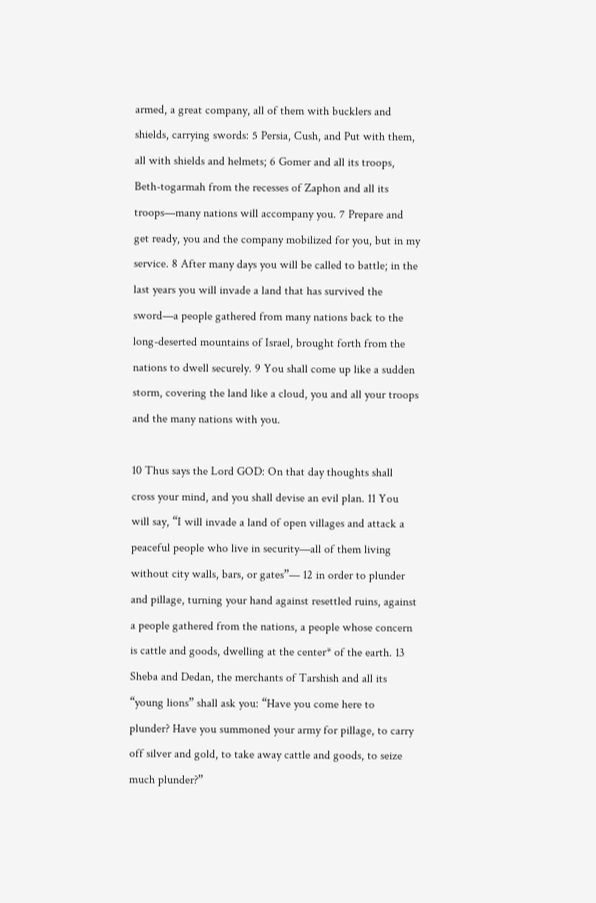armed, a great company, all of them with bucklers and shields, carrying swords: 5 Persia, Cush, and Put with them, all with shields and helmets; 6 Gomer and all its troops, Beth-togarmah from the recesses of Zaphon and all its troops—many nations will accompany you. 7 Prepare and get ready, you and the company mobilized for you, but in my service. 8 After many days you will be called to battle; in the last years you will invade a land that has survived the sword—a people gathered from many nations back to the long-deserted mountains of Israel, brought forth from the nations to dwell securely. 9 You shall come up like a sudden storm, covering the land like a cloud, you and all your troops and the many nations with you.

10 Thus says the Lord GOD: On that day thoughts shall cross your mind, and you shall devise an evil plan. 11 You will say, “I will invade a land of open villages and attack a peaceful people who live in security—all of them living without city walls, bars, or gates”— 12 in order to plunder and pillage, turning your hand against resettled ruins, against a people gathered from the nations, a people whose concern is cattle and goods, dwelling at the center* of the earth. 13 Sheba and Dedan, the merchants of Tarshish and all its “young lions” shall ask you: “Have you come here to plunder? Have you summoned your army for pillage, to carry off silver and gold, to take away cattle and goods, to seize much plunder?”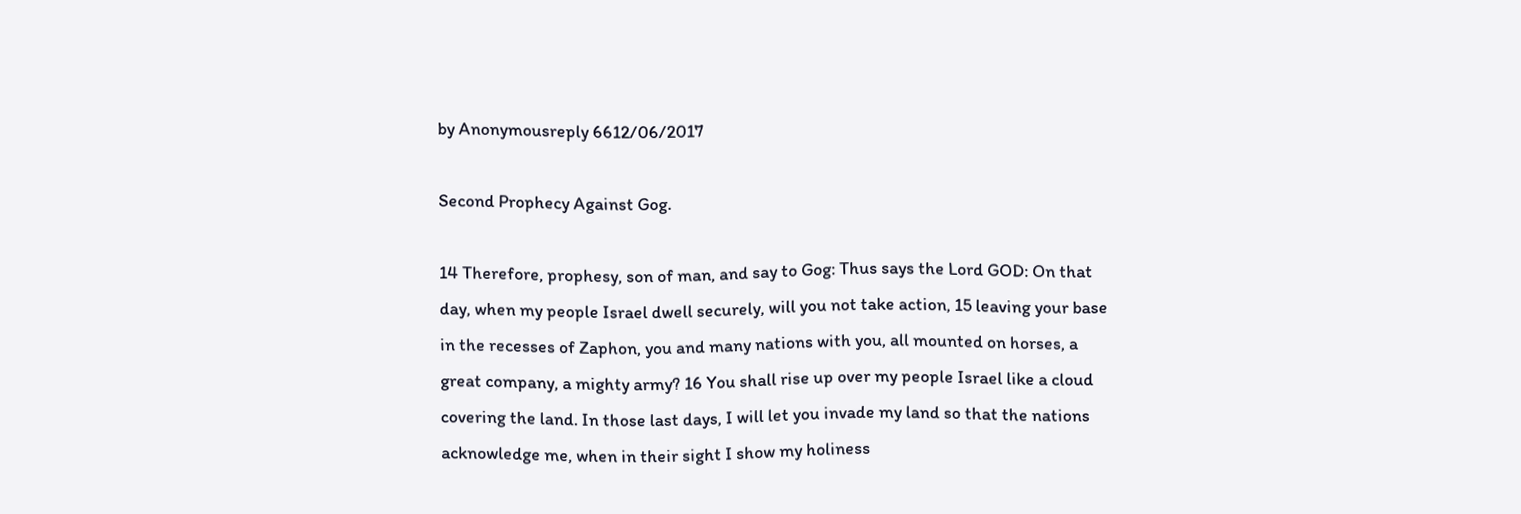by Anonymousreply 6612/06/2017

Second Prophecy Against Gog.

14 Therefore, prophesy, son of man, and say to Gog: Thus says the Lord GOD: On that day, when my people Israel dwell securely, will you not take action, 15 leaving your base in the recesses of Zaphon, you and many nations with you, all mounted on horses, a great company, a mighty army? 16 You shall rise up over my people Israel like a cloud covering the land. In those last days, I will let you invade my land so that the nations acknowledge me, when in their sight I show my holiness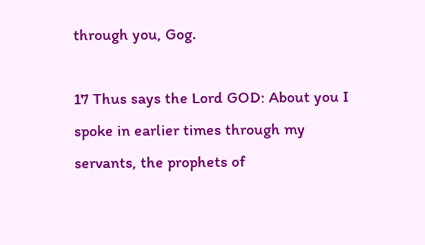through you, Gog.

17 Thus says the Lord GOD: About you I spoke in earlier times through my servants, the prophets of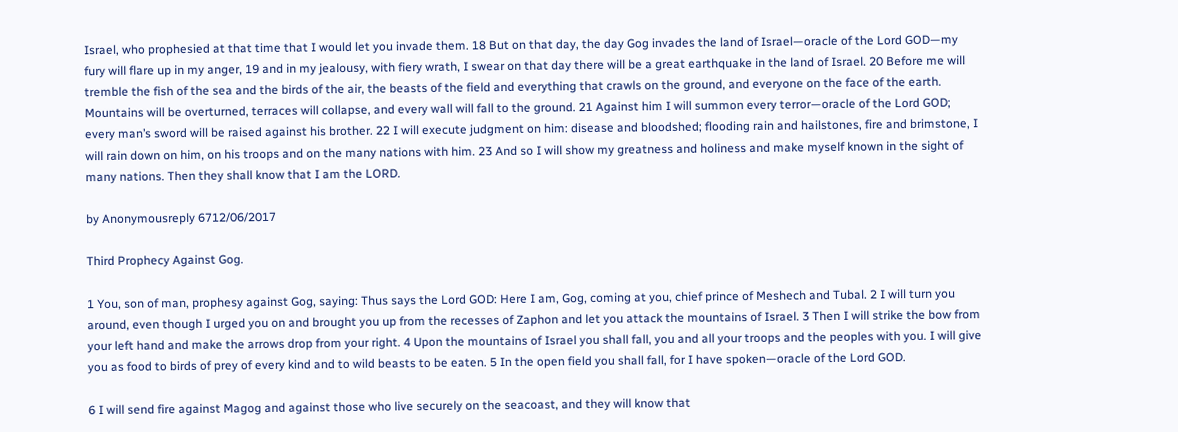Israel, who prophesied at that time that I would let you invade them. 18 But on that day, the day Gog invades the land of Israel—oracle of the Lord GOD—my fury will flare up in my anger, 19 and in my jealousy, with fiery wrath, I swear on that day there will be a great earthquake in the land of Israel. 20 Before me will tremble the fish of the sea and the birds of the air, the beasts of the field and everything that crawls on the ground, and everyone on the face of the earth. Mountains will be overturned, terraces will collapse, and every wall will fall to the ground. 21 Against him I will summon every terror—oracle of the Lord GOD; every man’s sword will be raised against his brother. 22 I will execute judgment on him: disease and bloodshed; flooding rain and hailstones, fire and brimstone, I will rain down on him, on his troops and on the many nations with him. 23 And so I will show my greatness and holiness and make myself known in the sight of many nations. Then they shall know that I am the LORD.

by Anonymousreply 6712/06/2017

Third Prophecy Against Gog.

1 You, son of man, prophesy against Gog, saying: Thus says the Lord GOD: Here I am, Gog, coming at you, chief prince of Meshech and Tubal. 2 I will turn you around, even though I urged you on and brought you up from the recesses of Zaphon and let you attack the mountains of Israel. 3 Then I will strike the bow from your left hand and make the arrows drop from your right. 4 Upon the mountains of Israel you shall fall, you and all your troops and the peoples with you. I will give you as food to birds of prey of every kind and to wild beasts to be eaten. 5 In the open field you shall fall, for I have spoken—oracle of the Lord GOD.

6 I will send fire against Magog and against those who live securely on the seacoast, and they will know that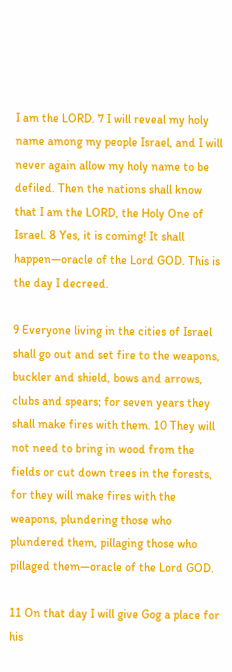I am the LORD. 7 I will reveal my holy name among my people Israel, and I will never again allow my holy name to be defiled. Then the nations shall know that I am the LORD, the Holy One of Israel. 8 Yes, it is coming! It shall happen—oracle of the Lord GOD. This is the day I decreed.

9 Everyone living in the cities of Israel shall go out and set fire to the weapons, buckler and shield, bows and arrows, clubs and spears; for seven years they shall make fires with them. 10 They will not need to bring in wood from the fields or cut down trees in the forests, for they will make fires with the weapons, plundering those who plundered them, pillaging those who pillaged them—oracle of the Lord GOD.

11 On that day I will give Gog a place for his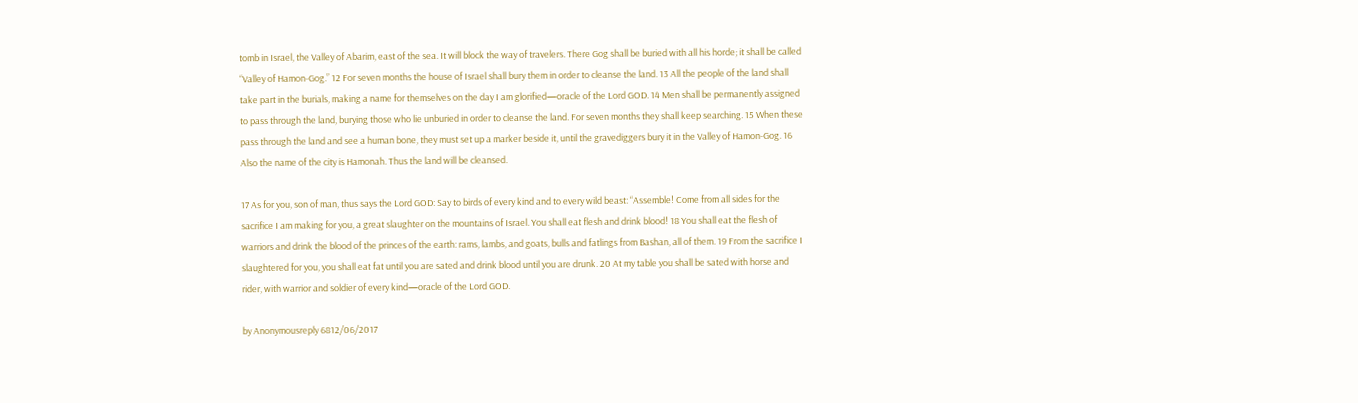tomb in Israel, the Valley of Abarim, east of the sea. It will block the way of travelers. There Gog shall be buried with all his horde; it shall be called “Valley of Hamon-Gog.” 12 For seven months the house of Israel shall bury them in order to cleanse the land. 13 All the people of the land shall take part in the burials, making a name for themselves on the day I am glorified—oracle of the Lord GOD. 14 Men shall be permanently assigned to pass through the land, burying those who lie unburied in order to cleanse the land. For seven months they shall keep searching. 15 When these pass through the land and see a human bone, they must set up a marker beside it, until the gravediggers bury it in the Valley of Hamon-Gog. 16 Also the name of the city is Hamonah. Thus the land will be cleansed.

17 As for you, son of man, thus says the Lord GOD: Say to birds of every kind and to every wild beast: “Assemble! Come from all sides for the sacrifice I am making for you, a great slaughter on the mountains of Israel. You shall eat flesh and drink blood! 18 You shall eat the flesh of warriors and drink the blood of the princes of the earth: rams, lambs, and goats, bulls and fatlings from Bashan, all of them. 19 From the sacrifice I slaughtered for you, you shall eat fat until you are sated and drink blood until you are drunk. 20 At my table you shall be sated with horse and rider, with warrior and soldier of every kind—oracle of the Lord GOD.

by Anonymousreply 6812/06/2017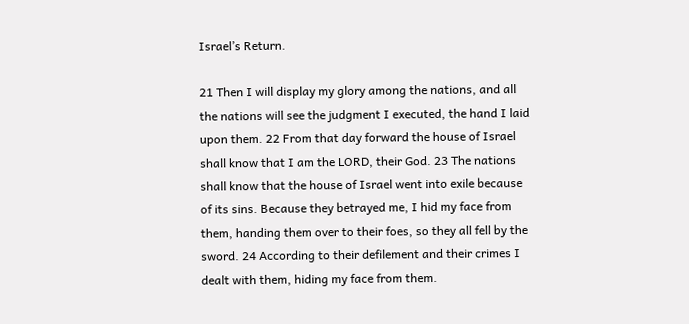Israel’s Return.

21 Then I will display my glory among the nations, and all the nations will see the judgment I executed, the hand I laid upon them. 22 From that day forward the house of Israel shall know that I am the LORD, their God. 23 The nations shall know that the house of Israel went into exile because of its sins. Because they betrayed me, I hid my face from them, handing them over to their foes, so they all fell by the sword. 24 According to their defilement and their crimes I dealt with them, hiding my face from them.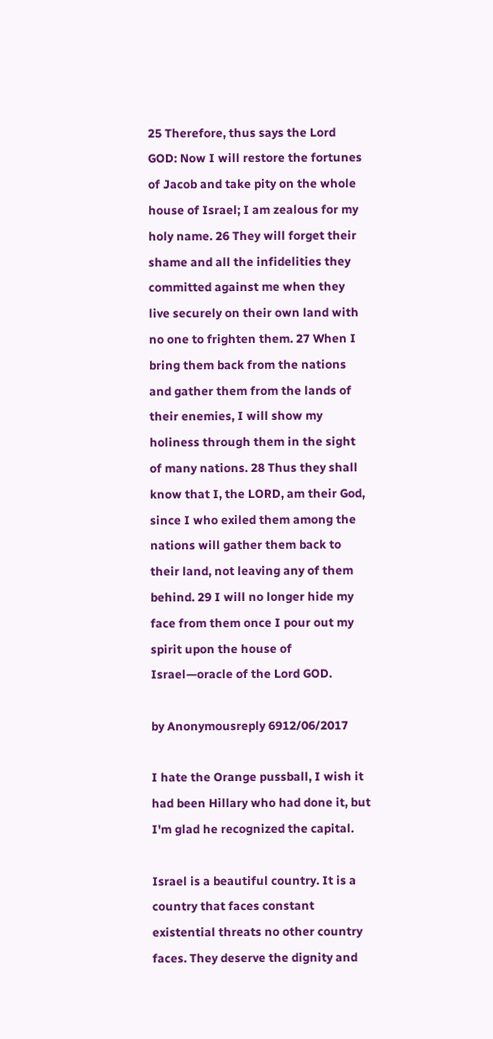25 Therefore, thus says the Lord GOD: Now I will restore the fortunes of Jacob and take pity on the whole house of Israel; I am zealous for my holy name. 26 They will forget their shame and all the infidelities they committed against me when they live securely on their own land with no one to frighten them. 27 When I bring them back from the nations and gather them from the lands of their enemies, I will show my holiness through them in the sight of many nations. 28 Thus they shall know that I, the LORD, am their God, since I who exiled them among the nations will gather them back to their land, not leaving any of them behind. 29 I will no longer hide my face from them once I pour out my spirit upon the house of Israel—oracle of the Lord GOD.

by Anonymousreply 6912/06/2017

I hate the Orange pussball, I wish it had been Hillary who had done it, but I'm glad he recognized the capital.

Israel is a beautiful country. It is a country that faces constant existential threats no other country faces. They deserve the dignity and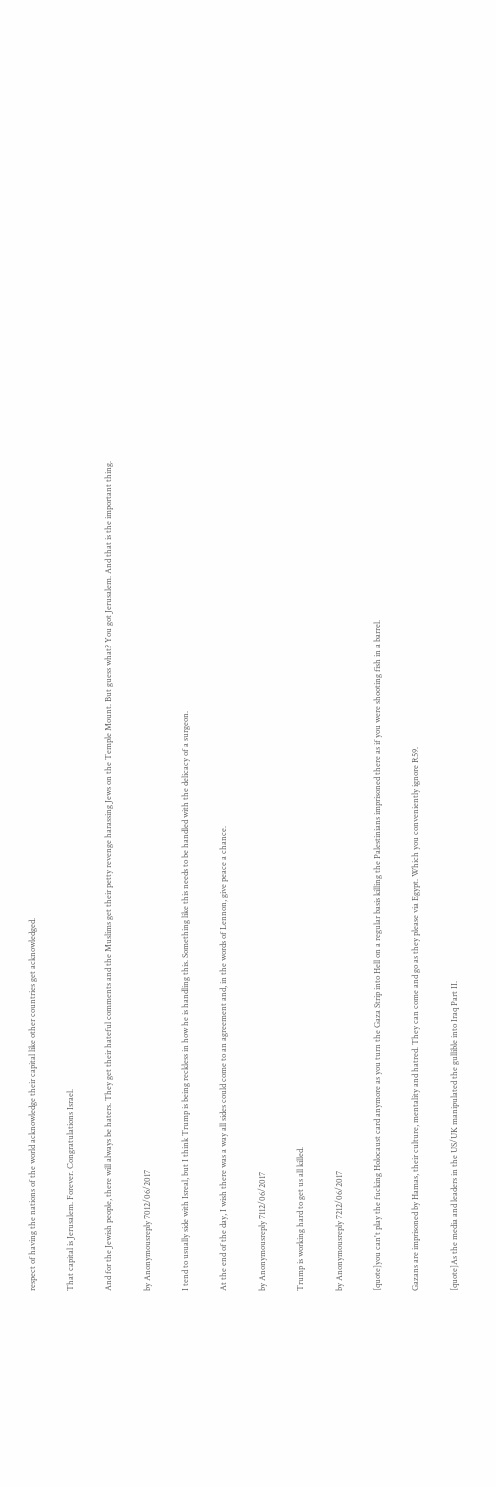respect of having the nations of the world acknowledge their capital like other countries get acknowledged.

That capital is Jerusalem. Forever. Congratulations Israel.

And for the Jewish people, there will always be haters. They get their hateful comments and the Muslims get their petty revenge harassing Jews on the Temple Mount. But guess what? You got Jerusalem. And that is the important thing.

by Anonymousreply 7012/06/2017

I tend to usually side with Isreal, but I think Trump is being reckless in how he is handling this. Something like this needs to be handled with the delicacy of a surgeon.

At the end of the day, I wish there was a way all sides could come to an agreement and, in the words of Lennon, give peace a chance.

by Anonymousreply 7112/06/2017

Trump is working hard to get us all killed.

by Anonymousreply 7212/06/2017

[quote]you can't play the fucking Holocaust card anymore as you turn the Gaza Strip into Hell on a regular basis killing the Palestinians imprisoned there as if you were shooting fish in a barrel.

Gazans are imprisoned by Hamas, their culture, mentality and hatred. They can come and go as they please via Egypt. Which you conveniently ignore R59.

[quote]As the media and leaders in the US/UK manipulated the gullible into Iraq Part II.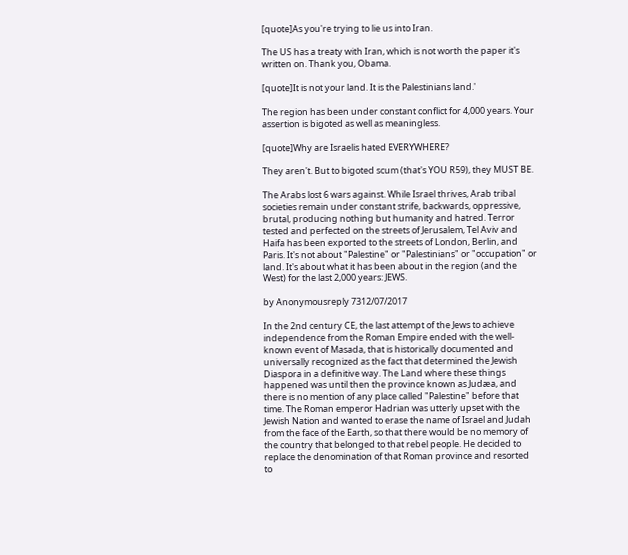[quote]As you're trying to lie us into Iran.

The US has a treaty with Iran, which is not worth the paper it's written on. Thank you, Obama.

[quote]It is not your land. It is the Palestinians land.'

The region has been under constant conflict for 4,000 years. Your assertion is bigoted as well as meaningless.

[quote]Why are Israelis hated EVERYWHERE?

They aren't. But to bigoted scum (that's YOU R59), they MUST BE.

The Arabs lost 6 wars against. While Israel thrives, Arab tribal societies remain under constant strife, backwards, oppressive, brutal, producing nothing but humanity and hatred. Terror tested and perfected on the streets of Jerusalem, Tel Aviv and Haifa has been exported to the streets of London, Berlin, and Paris. It's not about "Palestine" or "Palestinians" or "occupation" or land. It's about what it has been about in the region (and the West) for the last 2,000 years: JEWS.

by Anonymousreply 7312/07/2017

In the 2nd century CE, the last attempt of the Jews to achieve independence from the Roman Empire ended with the well-known event of Masada, that is historically documented and universally recognized as the fact that determined the Jewish Diaspora in a definitive way. The Land where these things happened was until then the province known as Judæa, and there is no mention of any place called "Palestine" before that time. The Roman emperor Hadrian was utterly upset with the Jewish Nation and wanted to erase the name of Israel and Judah from the face of the Earth, so that there would be no memory of the country that belonged to that rebel people. He decided to replace the denomination of that Roman province and resorted to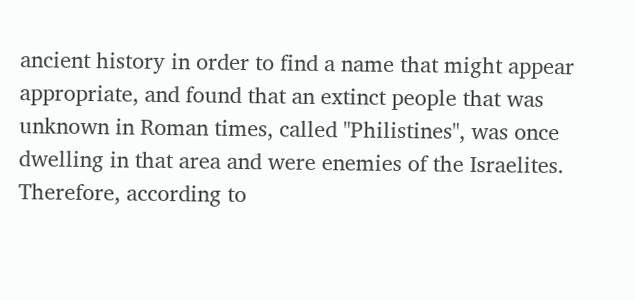ancient history in order to find a name that might appear appropriate, and found that an extinct people that was unknown in Roman times, called "Philistines", was once dwelling in that area and were enemies of the Israelites. Therefore, according to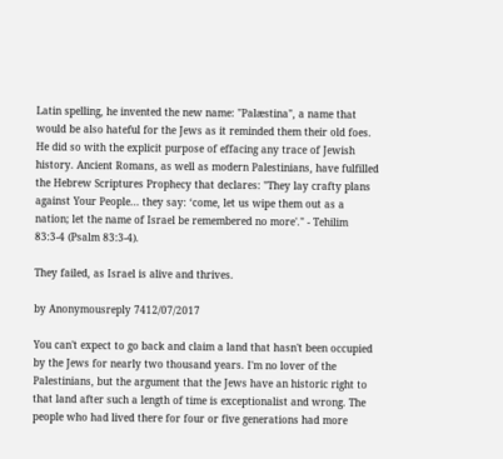Latin spelling, he invented the new name: "Palæstina", a name that would be also hateful for the Jews as it reminded them their old foes. He did so with the explicit purpose of effacing any trace of Jewish history. Ancient Romans, as well as modern Palestinians, have fulfilled the Hebrew Scriptures Prophecy that declares: "They lay crafty plans against Your People... they say: ‘come, let us wipe them out as a nation; let the name of Israel be remembered no more'." - Tehilim 83:3-4 (Psalm 83:3-4).

They failed, as Israel is alive and thrives.

by Anonymousreply 7412/07/2017

You can't expect to go back and claim a land that hasn't been occupied by the Jews for nearly two thousand years. I'm no lover of the Palestinians, but the argument that the Jews have an historic right to that land after such a length of time is exceptionalist and wrong. The people who had lived there for four or five generations had more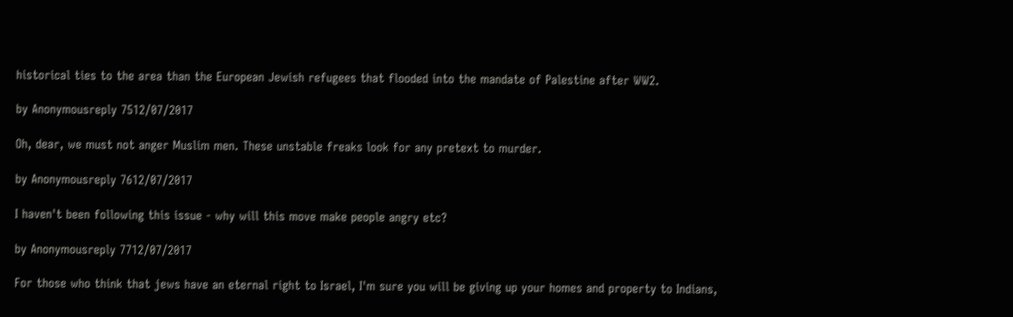historical ties to the area than the European Jewish refugees that flooded into the mandate of Palestine after WW2.

by Anonymousreply 7512/07/2017

Oh, dear, we must not anger Muslim men. These unstable freaks look for any pretext to murder.

by Anonymousreply 7612/07/2017

I haven't been following this issue - why will this move make people angry etc?

by Anonymousreply 7712/07/2017

For those who think that jews have an eternal right to Israel, I'm sure you will be giving up your homes and property to Indians,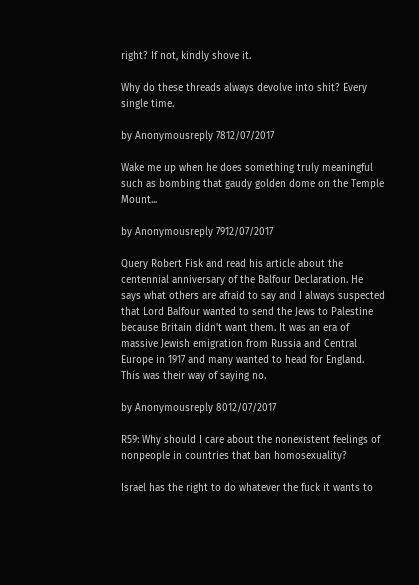right? If not, kindly shove it.

Why do these threads always devolve into shit? Every single time.

by Anonymousreply 7812/07/2017

Wake me up when he does something truly meaningful such as bombing that gaudy golden dome on the Temple Mount...

by Anonymousreply 7912/07/2017

Query Robert Fisk and read his article about the centennial anniversary of the Balfour Declaration. He says what others are afraid to say and I always suspected that Lord Balfour wanted to send the Jews to Palestine because Britain didn't want them. It was an era of massive Jewish emigration from Russia and Central Europe in 1917 and many wanted to head for England. This was their way of saying no.

by Anonymousreply 8012/07/2017

R59: Why should I care about the nonexistent feelings of nonpeople in countries that ban homosexuality?

Israel has the right to do whatever the fuck it wants to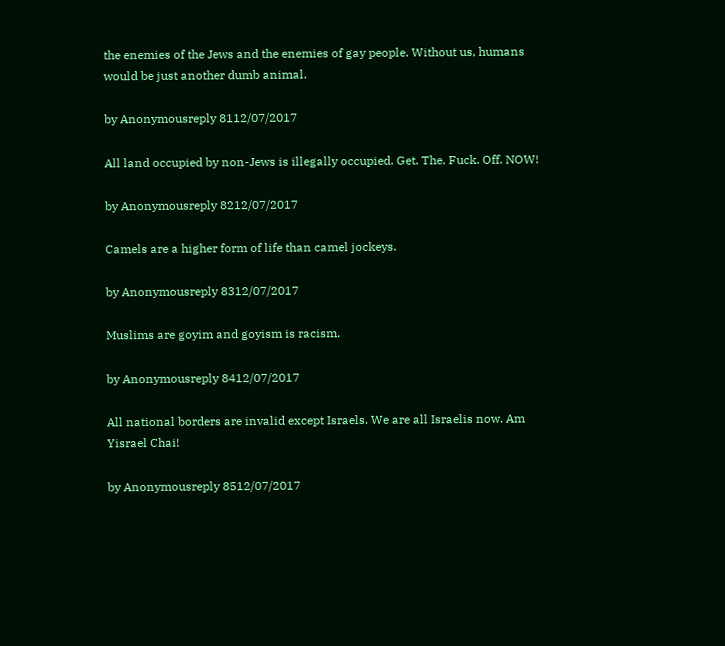the enemies of the Jews and the enemies of gay people. Without us, humans would be just another dumb animal.

by Anonymousreply 8112/07/2017

All land occupied by non-Jews is illegally occupied. Get. The. Fuck. Off. NOW!

by Anonymousreply 8212/07/2017

Camels are a higher form of life than camel jockeys.

by Anonymousreply 8312/07/2017

Muslims are goyim and goyism is racism.

by Anonymousreply 8412/07/2017

All national borders are invalid except Israels. We are all Israelis now. Am Yisrael Chai!

by Anonymousreply 8512/07/2017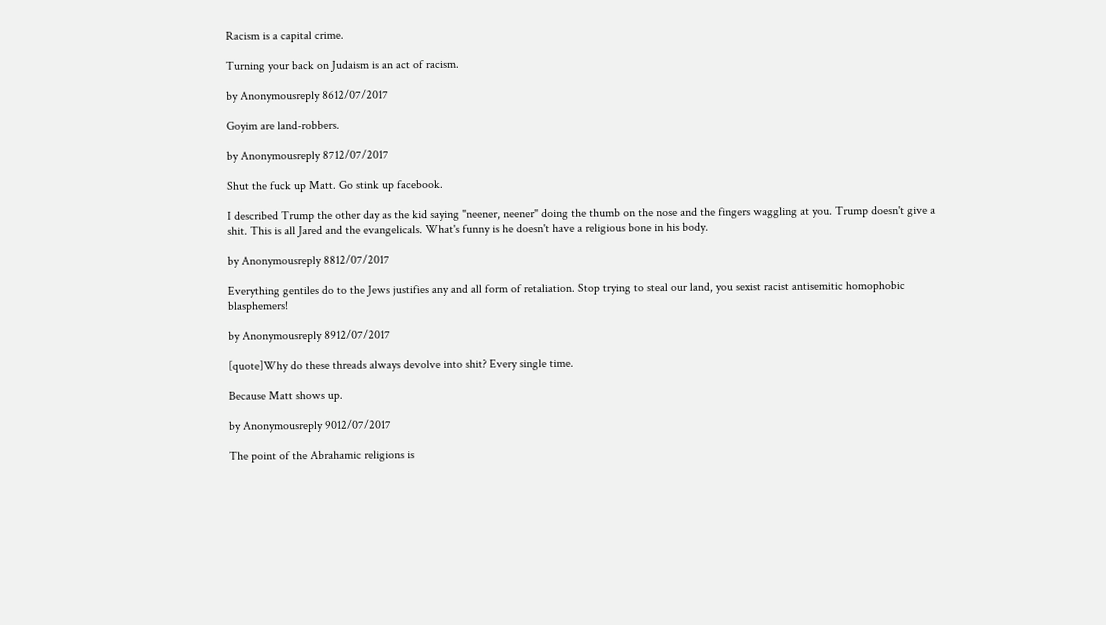Racism is a capital crime.

Turning your back on Judaism is an act of racism.

by Anonymousreply 8612/07/2017

Goyim are land-robbers.

by Anonymousreply 8712/07/2017

Shut the fuck up Matt. Go stink up facebook.

I described Trump the other day as the kid saying "neener, neener" doing the thumb on the nose and the fingers waggling at you. Trump doesn't give a shit. This is all Jared and the evangelicals. What's funny is he doesn't have a religious bone in his body.

by Anonymousreply 8812/07/2017

Everything gentiles do to the Jews justifies any and all form of retaliation. Stop trying to steal our land, you sexist racist antisemitic homophobic blasphemers!

by Anonymousreply 8912/07/2017

[quote]Why do these threads always devolve into shit? Every single time.

Because Matt shows up.

by Anonymousreply 9012/07/2017

The point of the Abrahamic religions is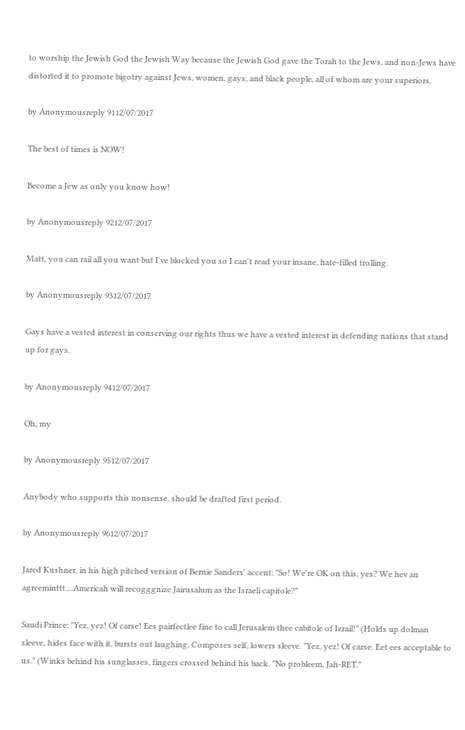to worship the Jewish God the Jewish Way because the Jewish God gave the Torah to the Jews, and non-Jews have distorted it to promote bigotry against Jews, women, gays, and black people, all of whom are your superiors.

by Anonymousreply 9112/07/2017

The best of times is NOW!

Become a Jew as only you know how!

by Anonymousreply 9212/07/2017

Matt, you can rail all you want but I've blocked you so I can't read your insane, hate-filled trolling.

by Anonymousreply 9312/07/2017

Gays have a vested interest in conserving our rights thus we have a vested interest in defending nations that stand up for gays.

by Anonymousreply 9412/07/2017

Oh, my

by Anonymousreply 9512/07/2017

Anybody who supports this nonsense, should be drafted first period.

by Anonymousreply 9612/07/2017

Jared Kushner, in his high pitched version of Bernie Sanders' accent: "So! We're OK on this, yes? We hev an agreeminttt....Americah will recogggnize Jairusalum as the Israeli capitole?"

Saudi Prince: "Yez, yez! Of carse! Ees pairfectlee fine to call Jerusalem thee cabitole of Izrail!" (Holds up dolman sleeve, hides face with it, bursts out laughing. Composes self, lowers sleeve. "Yez, yez! Of carse. Eet ees acceptable to us." (Winks behind his sunglasses, fingers crossed behind his back. "No probleem, Jah-RET."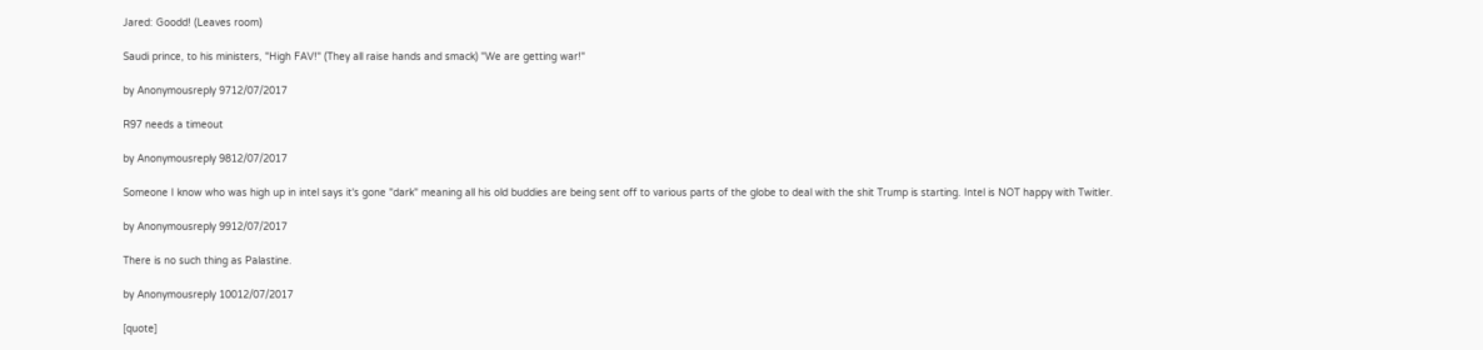Jared: Goodd! (Leaves room)

Saudi prince, to his ministers, "High FAV!" (They all raise hands and smack) "We are getting war!"

by Anonymousreply 9712/07/2017

R97 needs a timeout

by Anonymousreply 9812/07/2017

Someone I know who was high up in intel says it's gone "dark" meaning all his old buddies are being sent off to various parts of the globe to deal with the shit Trump is starting. Intel is NOT happy with Twitler.

by Anonymousreply 9912/07/2017

There is no such thing as Palastine.

by Anonymousreply 10012/07/2017

[quote]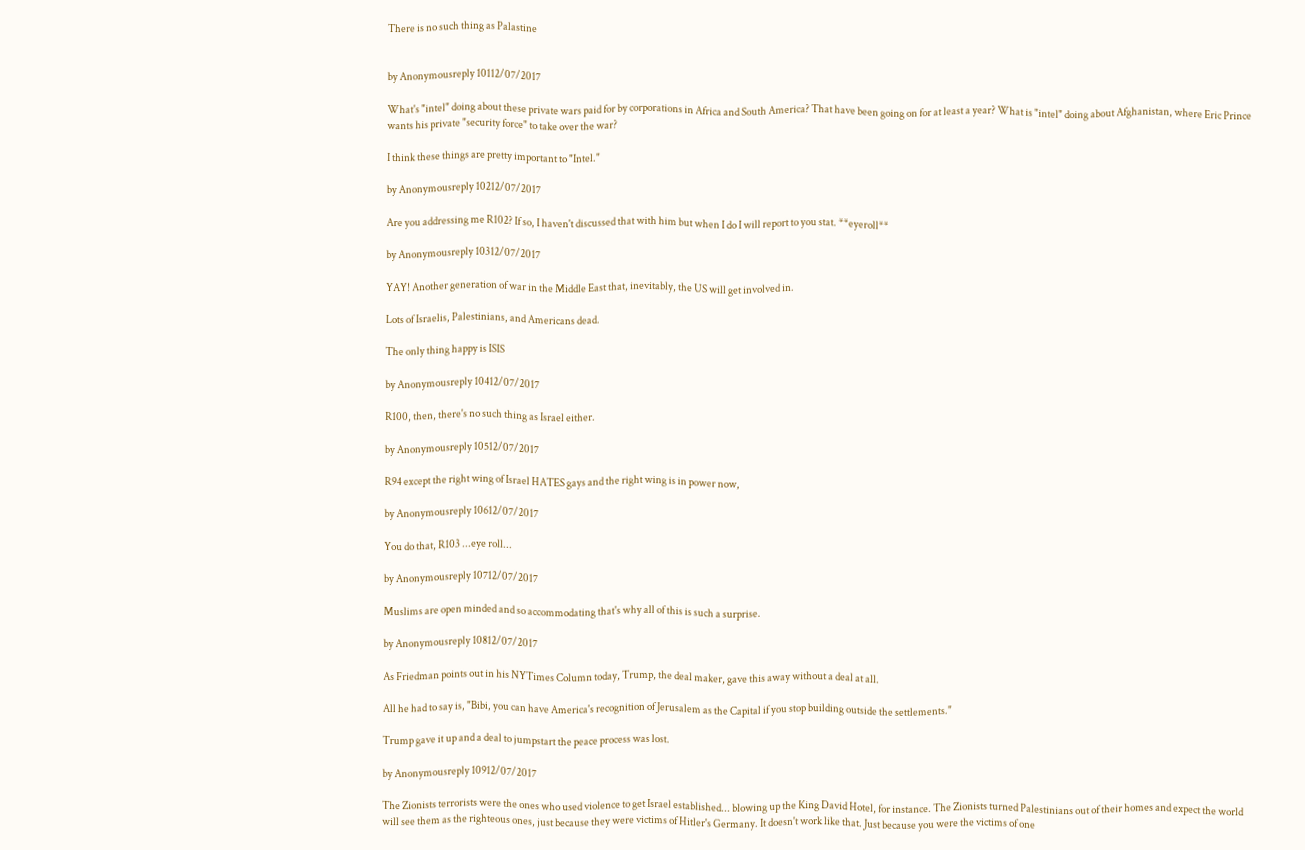There is no such thing as Palastine


by Anonymousreply 10112/07/2017

What's "intel" doing about these private wars paid for by corporations in Africa and South America? That have been going on for at least a year? What is "intel" doing about Afghanistan, where Eric Prince wants his private "security force" to take over the war?

I think these things are pretty important to "Intel."

by Anonymousreply 10212/07/2017

Are you addressing me R102? If so, I haven't discussed that with him but when I do I will report to you stat. **eyeroll**

by Anonymousreply 10312/07/2017

YAY! Another generation of war in the Middle East that, inevitably, the US will get involved in.

Lots of Israelis, Palestinians, and Americans dead.

The only thing happy is ISIS

by Anonymousreply 10412/07/2017

R100, then, there's no such thing as Israel either.

by Anonymousreply 10512/07/2017

R94 except the right wing of Israel HATES gays and the right wing is in power now,

by Anonymousreply 10612/07/2017

You do that, R103 ...eye roll...

by Anonymousreply 10712/07/2017

Muslims are open minded and so accommodating that's why all of this is such a surprise.

by Anonymousreply 10812/07/2017

As Friedman points out in his NYTimes Column today, Trump, the deal maker, gave this away without a deal at all.

All he had to say is, "Bibi, you can have America's recognition of Jerusalem as the Capital if you stop building outside the settlements."

Trump gave it up and a deal to jumpstart the peace process was lost.

by Anonymousreply 10912/07/2017

The Zionists terrorists were the ones who used violence to get Israel established... blowing up the King David Hotel, for instance. The Zionists turned Palestinians out of their homes and expect the world will see them as the righteous ones, just because they were victims of Hitler's Germany. It doesn't work like that. Just because you were the victims of one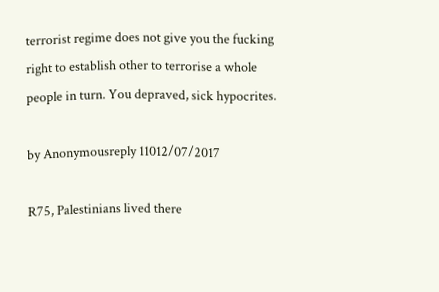terrorist regime does not give you the fucking right to establish other to terrorise a whole people in turn. You depraved, sick hypocrites.

by Anonymousreply 11012/07/2017

R75, Palestinians lived there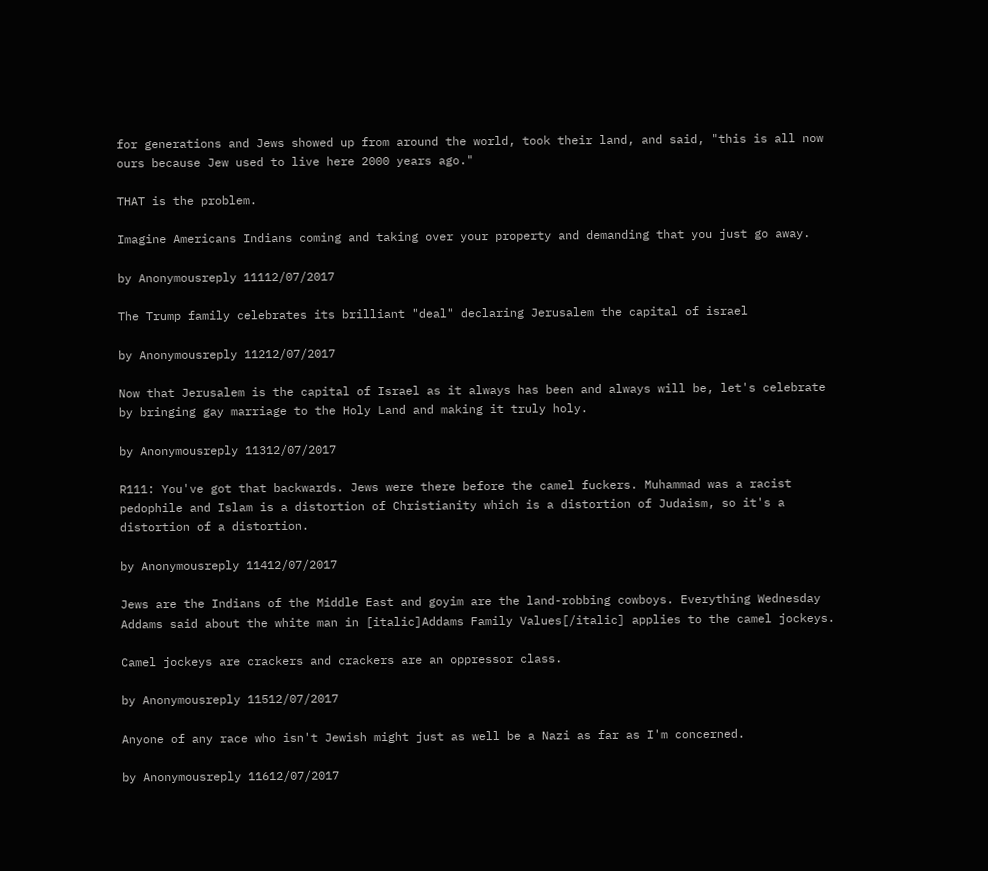for generations and Jews showed up from around the world, took their land, and said, "this is all now ours because Jew used to live here 2000 years ago."

THAT is the problem.

Imagine Americans Indians coming and taking over your property and demanding that you just go away.

by Anonymousreply 11112/07/2017

The Trump family celebrates its brilliant "deal" declaring Jerusalem the capital of israel

by Anonymousreply 11212/07/2017

Now that Jerusalem is the capital of Israel as it always has been and always will be, let's celebrate by bringing gay marriage to the Holy Land and making it truly holy.

by Anonymousreply 11312/07/2017

R111: You've got that backwards. Jews were there before the camel fuckers. Muhammad was a racist pedophile and Islam is a distortion of Christianity which is a distortion of Judaism, so it's a distortion of a distortion.

by Anonymousreply 11412/07/2017

Jews are the Indians of the Middle East and goyim are the land-robbing cowboys. Everything Wednesday Addams said about the white man in [italic]Addams Family Values[/italic] applies to the camel jockeys.

Camel jockeys are crackers and crackers are an oppressor class.

by Anonymousreply 11512/07/2017

Anyone of any race who isn't Jewish might just as well be a Nazi as far as I'm concerned.

by Anonymousreply 11612/07/2017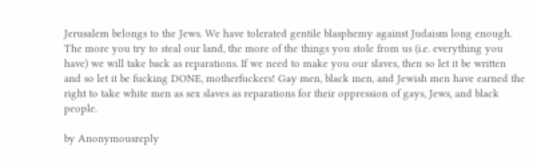Jerusalem belongs to the Jews. We have tolerated gentile blasphemy against Judaism long enough. The more you try to steal our land, the more of the things you stole from us (i.e. everything you have) we will take back as reparations. If we need to make you our slaves, then so let it be written and so let it be fucking DONE, motherfuckers! Gay men, black men, and Jewish men have earned the right to take white men as sex slaves as reparations for their oppression of gays, Jews, and black people.

by Anonymousreply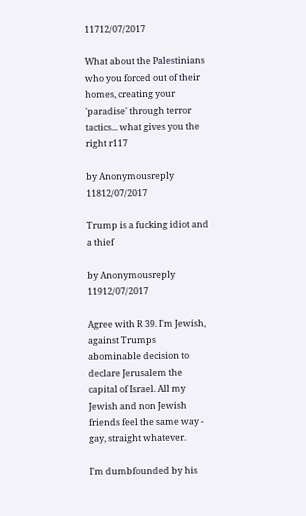11712/07/2017

What about the Palestinians who you forced out of their homes, creating your 'paradise' through terror tactics... what gives you the right r117

by Anonymousreply 11812/07/2017

Trump is a fucking idiot and a thief

by Anonymousreply 11912/07/2017

Agree with R 39. I'm Jewish, against Trumps abominable decision to declare Jerusalem the capital of Israel. All my Jewish and non Jewish friends feel the same way - gay, straight whatever.

I'm dumbfounded by his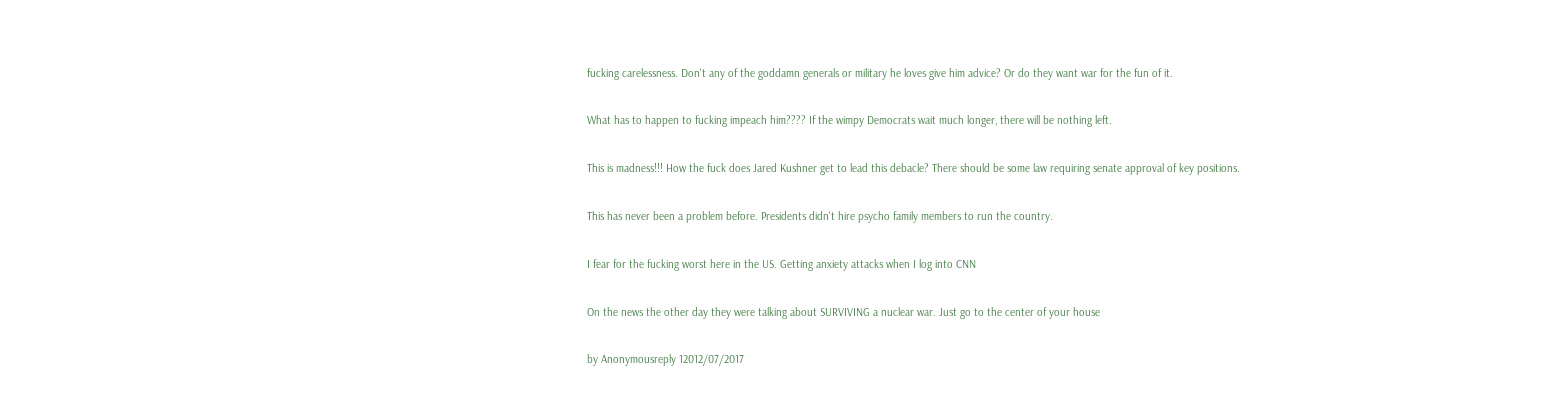fucking carelessness. Don't any of the goddamn generals or military he loves give him advice? Or do they want war for the fun of it.

What has to happen to fucking impeach him???? If the wimpy Democrats wait much longer, there will be nothing left.

This is madness!!! How the fuck does Jared Kushner get to lead this debacle? There should be some law requiring senate approval of key positions.

This has never been a problem before. Presidents didn't hire psycho family members to run the country.

I fear for the fucking worst here in the US. Getting anxiety attacks when I log into CNN

On the news the other day they were talking about SURVIVING a nuclear war. Just go to the center of your house

by Anonymousreply 12012/07/2017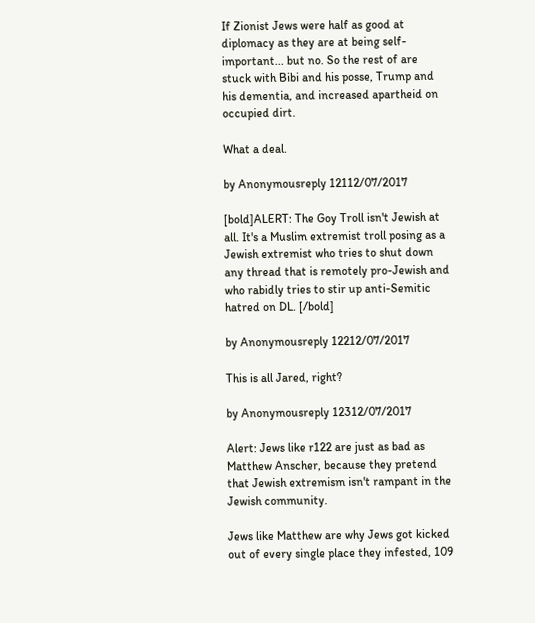If Zionist Jews were half as good at diplomacy as they are at being self-important... but no. So the rest of are stuck with Bibi and his posse, Trump and his dementia, and increased apartheid on occupied dirt.

What a deal.

by Anonymousreply 12112/07/2017

[bold]ALERT: The Goy Troll isn't Jewish at all. It's a Muslim extremist troll posing as a Jewish extremist who tries to shut down any thread that is remotely pro-Jewish and who rabidly tries to stir up anti-Semitic hatred on DL. [/bold]

by Anonymousreply 12212/07/2017

This is all Jared, right?

by Anonymousreply 12312/07/2017

Alert: Jews like r122 are just as bad as Matthew Anscher, because they pretend that Jewish extremism isn't rampant in the Jewish community.

Jews like Matthew are why Jews got kicked out of every single place they infested, 109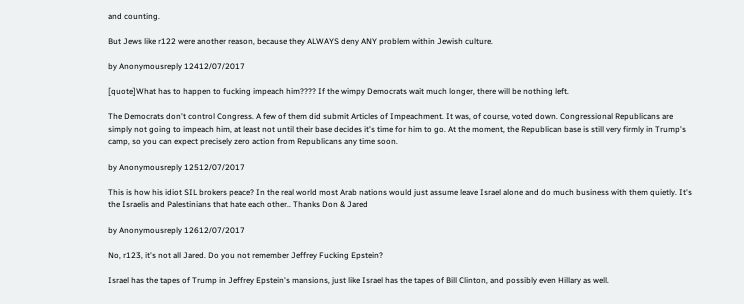and counting.

But Jews like r122 were another reason, because they ALWAYS deny ANY problem within Jewish culture.

by Anonymousreply 12412/07/2017

[quote]What has to happen to fucking impeach him???? If the wimpy Democrats wait much longer, there will be nothing left.

The Democrats don't control Congress. A few of them did submit Articles of Impeachment. It was, of course, voted down. Congressional Republicans are simply not going to impeach him, at least not until their base decides it's time for him to go. At the moment, the Republican base is still very firmly in Trump's camp, so you can expect precisely zero action from Republicans any time soon.

by Anonymousreply 12512/07/2017

This is how his idiot SIL brokers peace? In the real world most Arab nations would just assume leave Israel alone and do much business with them quietly. It's the Israelis and Palestinians that hate each other.. Thanks Don & Jared

by Anonymousreply 12612/07/2017

No, r123, it's not all Jared. Do you not remember Jeffrey Fucking Epstein?

Israel has the tapes of Trump in Jeffrey Epstein's mansions, just like Israel has the tapes of Bill Clinton, and possibly even Hillary as well.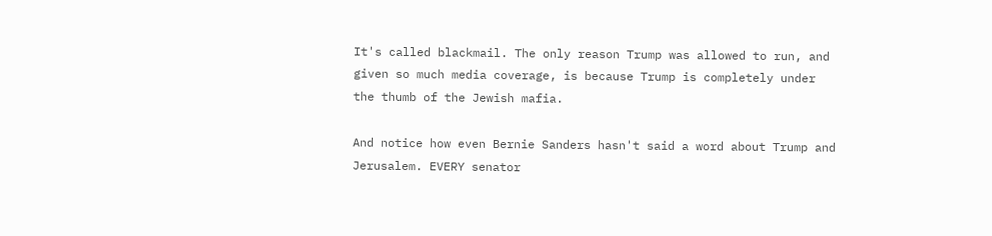It's called blackmail. The only reason Trump was allowed to run, and given so much media coverage, is because Trump is completely under the thumb of the Jewish mafia.

And notice how even Bernie Sanders hasn't said a word about Trump and Jerusalem. EVERY senator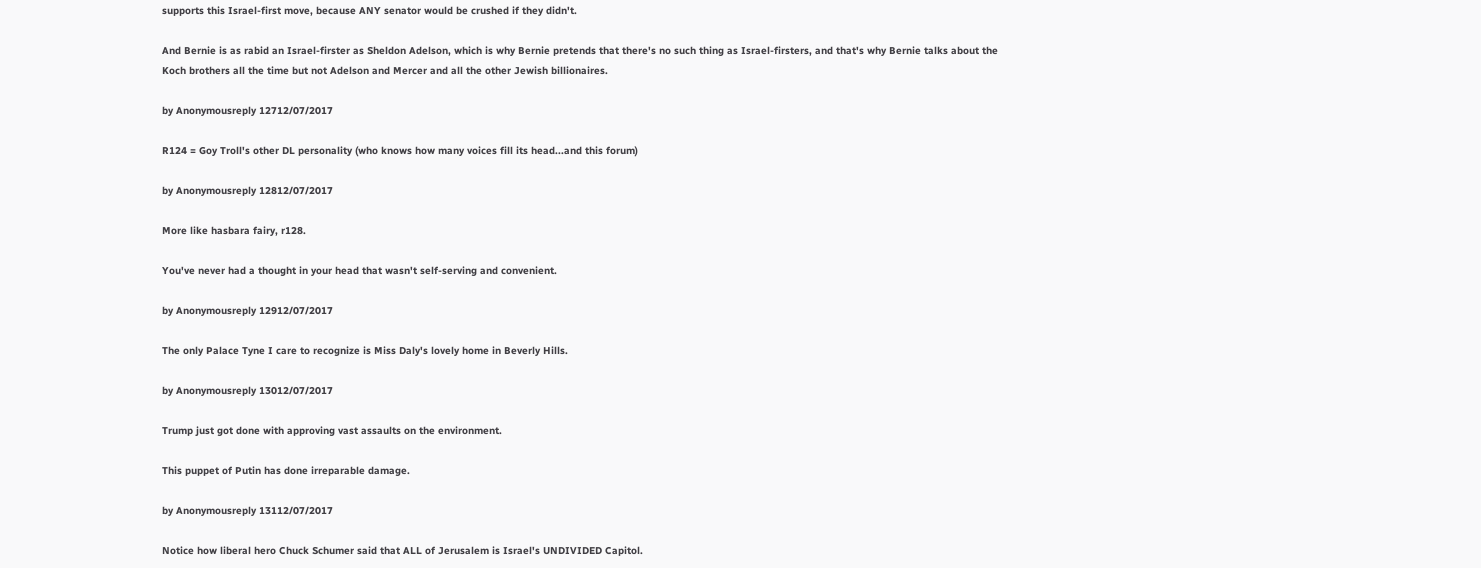supports this Israel-first move, because ANY senator would be crushed if they didn't.

And Bernie is as rabid an Israel-firster as Sheldon Adelson, which is why Bernie pretends that there's no such thing as Israel-firsters, and that's why Bernie talks about the Koch brothers all the time but not Adelson and Mercer and all the other Jewish billionaires.

by Anonymousreply 12712/07/2017

R124 = Goy Troll's other DL personality (who knows how many voices fill its head...and this forum)

by Anonymousreply 12812/07/2017

More like hasbara fairy, r128.

You've never had a thought in your head that wasn't self-serving and convenient.

by Anonymousreply 12912/07/2017

The only Palace Tyne I care to recognize is Miss Daly's lovely home in Beverly Hills.

by Anonymousreply 13012/07/2017

Trump just got done with approving vast assaults on the environment.

This puppet of Putin has done irreparable damage.

by Anonymousreply 13112/07/2017

Notice how liberal hero Chuck Schumer said that ALL of Jerusalem is Israel's UNDIVIDED Capitol.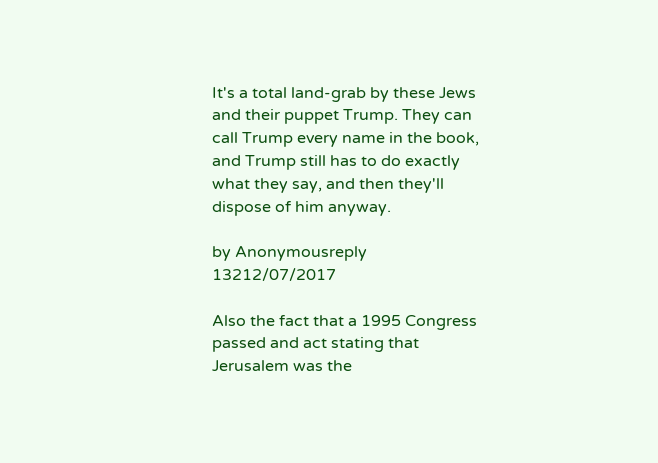It's a total land-grab by these Jews and their puppet Trump. They can call Trump every name in the book, and Trump still has to do exactly what they say, and then they'll dispose of him anyway.

by Anonymousreply 13212/07/2017

Also the fact that a 1995 Congress passed and act stating that Jerusalem was the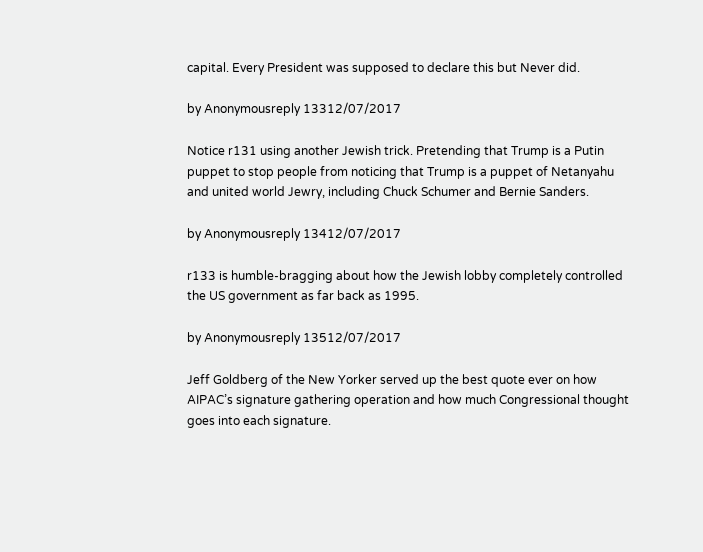capital. Every President was supposed to declare this but Never did.

by Anonymousreply 13312/07/2017

Notice r131 using another Jewish trick. Pretending that Trump is a Putin puppet to stop people from noticing that Trump is a puppet of Netanyahu and united world Jewry, including Chuck Schumer and Bernie Sanders.

by Anonymousreply 13412/07/2017

r133 is humble-bragging about how the Jewish lobby completely controlled the US government as far back as 1995.

by Anonymousreply 13512/07/2017

Jeff Goldberg of the New Yorker served up the best quote ever on how AIPAC’s signature gathering operation and how much Congressional thought goes into each signature.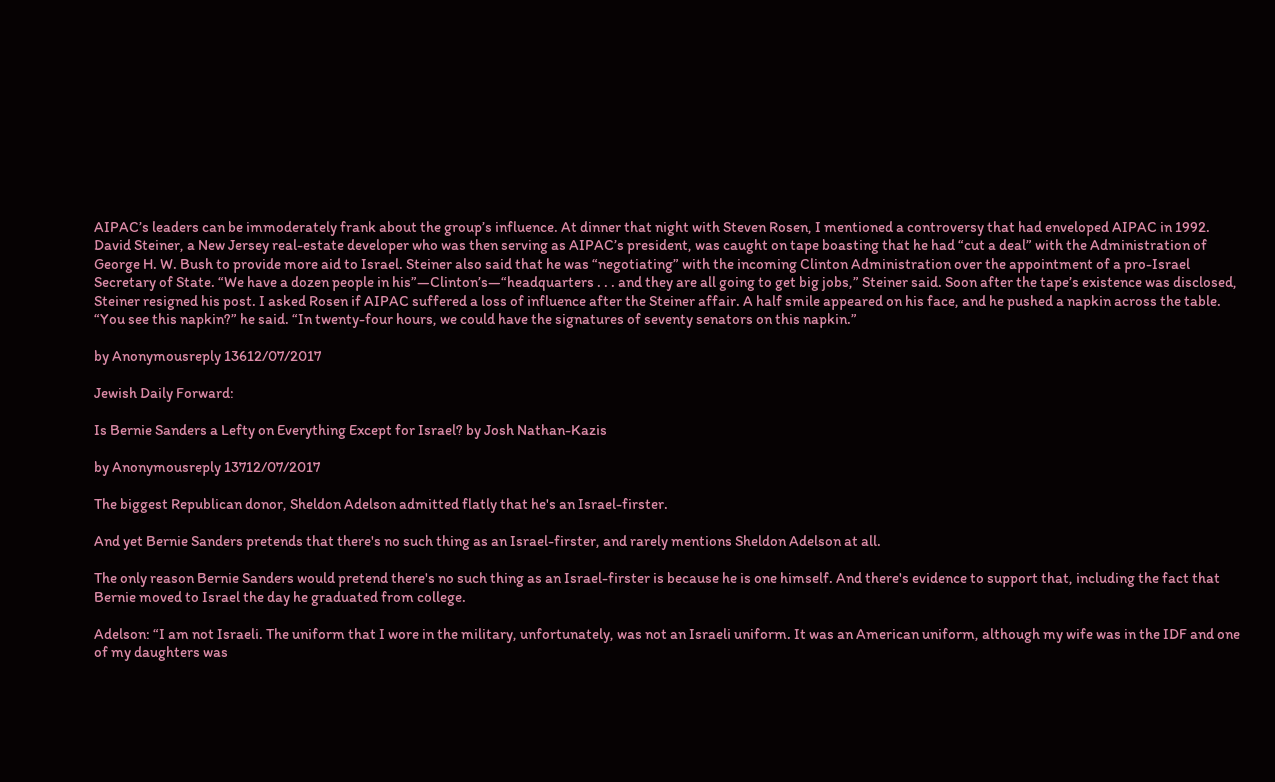AIPAC’s leaders can be immoderately frank about the group’s influence. At dinner that night with Steven Rosen, I mentioned a controversy that had enveloped AIPAC in 1992. David Steiner, a New Jersey real-estate developer who was then serving as AIPAC’s president, was caught on tape boasting that he had “cut a deal” with the Administration of George H. W. Bush to provide more aid to Israel. Steiner also said that he was “negotiating” with the incoming Clinton Administration over the appointment of a pro-Israel Secretary of State. “We have a dozen people in his”—Clinton’s—“headquarters . . . and they are all going to get big jobs,” Steiner said. Soon after the tape’s existence was disclosed, Steiner resigned his post. I asked Rosen if AIPAC suffered a loss of influence after the Steiner affair. A half smile appeared on his face, and he pushed a napkin across the table. “You see this napkin?” he said. “In twenty-four hours, we could have the signatures of seventy senators on this napkin.”

by Anonymousreply 13612/07/2017

Jewish Daily Forward:

Is Bernie Sanders a Lefty on Everything Except for Israel? by Josh Nathan-Kazis

by Anonymousreply 13712/07/2017

The biggest Republican donor, Sheldon Adelson admitted flatly that he's an Israel-firster.

And yet Bernie Sanders pretends that there's no such thing as an Israel-firster, and rarely mentions Sheldon Adelson at all.

The only reason Bernie Sanders would pretend there's no such thing as an Israel-firster is because he is one himself. And there's evidence to support that, including the fact that Bernie moved to Israel the day he graduated from college.

Adelson: “I am not Israeli. The uniform that I wore in the military, unfortunately, was not an Israeli uniform. It was an American uniform, although my wife was in the IDF and one of my daughters was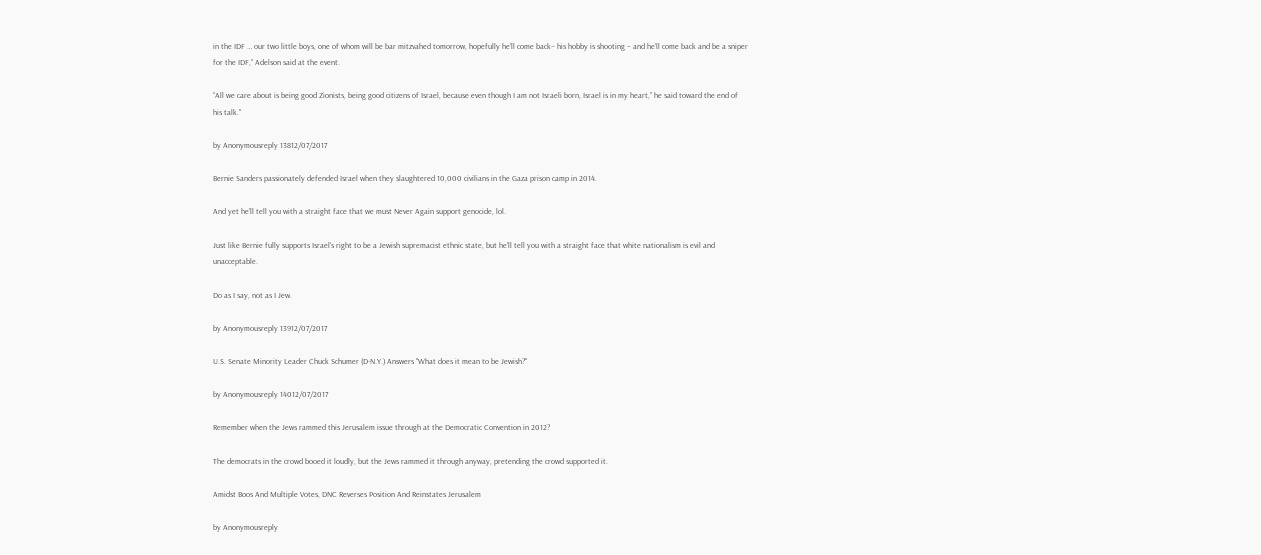in the IDF … our two little boys, one of whom will be bar mitzvahed tomorrow, hopefully he’ll come back– his hobby is shooting – and he’ll come back and be a sniper for the IDF,” Adelson said at the event.

“All we care about is being good Zionists, being good citizens of Israel, because even though I am not Israeli born, Israel is in my heart,” he said toward the end of his talk."

by Anonymousreply 13812/07/2017

Bernie Sanders passionately defended Israel when they slaughtered 10,000 civilians in the Gaza prison camp in 2014.

And yet he'll tell you with a straight face that we must Never Again support genocide, lol.

Just like Bernie fully supports Israel's right to be a Jewish supremacist ethnic state, but he'll tell you with a straight face that white nationalism is evil and unacceptable.

Do as I say, not as I Jew.

by Anonymousreply 13912/07/2017

U.S. Senate Minority Leader Chuck Schumer (D-N.Y.) Answers "What does it mean to be Jewish?"

by Anonymousreply 14012/07/2017

Remember when the Jews rammed this Jerusalem issue through at the Democratic Convention in 2012?

The democrats in the crowd booed it loudly, but the Jews rammed it through anyway, pretending the crowd supported it.

Amidst Boos And Multiple Votes, DNC Reverses Position And Reinstates Jerusalem

by Anonymousreply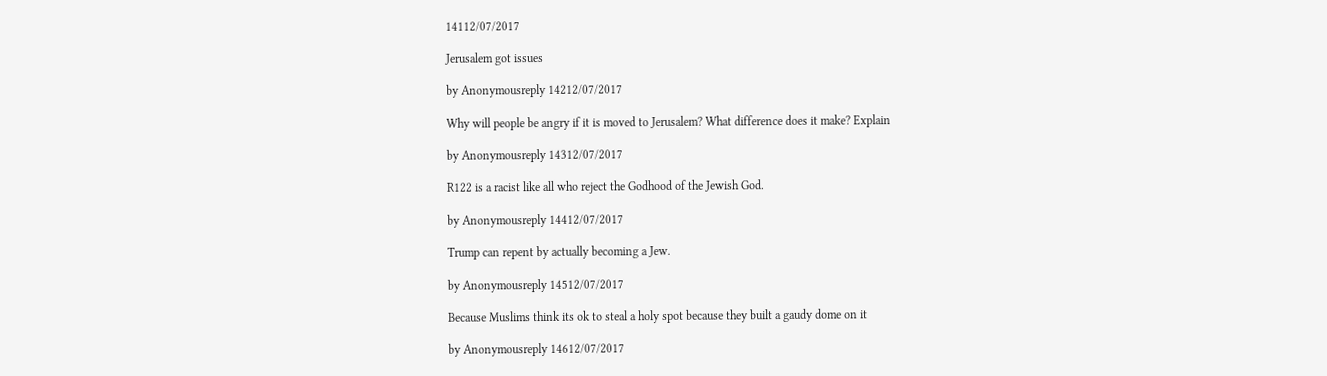14112/07/2017

Jerusalem got issues

by Anonymousreply 14212/07/2017

Why will people be angry if it is moved to Jerusalem? What difference does it make? Explain

by Anonymousreply 14312/07/2017

R122 is a racist like all who reject the Godhood of the Jewish God.

by Anonymousreply 14412/07/2017

Trump can repent by actually becoming a Jew.

by Anonymousreply 14512/07/2017

Because Muslims think its ok to steal a holy spot because they built a gaudy dome on it

by Anonymousreply 14612/07/2017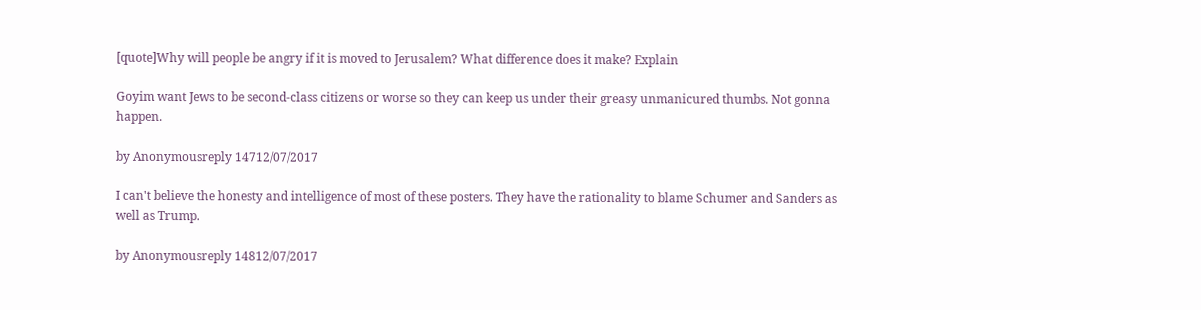[quote]Why will people be angry if it is moved to Jerusalem? What difference does it make? Explain

Goyim want Jews to be second-class citizens or worse so they can keep us under their greasy unmanicured thumbs. Not gonna happen.

by Anonymousreply 14712/07/2017

I can't believe the honesty and intelligence of most of these posters. They have the rationality to blame Schumer and Sanders as well as Trump.

by Anonymousreply 14812/07/2017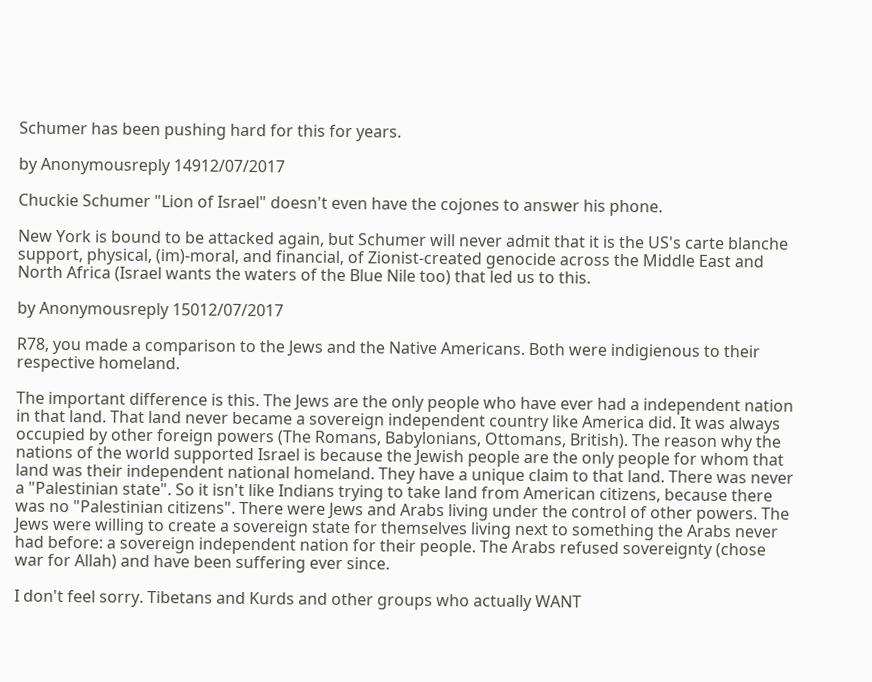Schumer has been pushing hard for this for years.

by Anonymousreply 14912/07/2017

Chuckie Schumer "Lion of Israel" doesn't even have the cojones to answer his phone.

New York is bound to be attacked again, but Schumer will never admit that it is the US's carte blanche support, physical, (im)-moral, and financial, of Zionist-created genocide across the Middle East and North Africa (Israel wants the waters of the Blue Nile too) that led us to this.

by Anonymousreply 15012/07/2017

R78, you made a comparison to the Jews and the Native Americans. Both were indigienous to their respective homeland.

The important difference is this. The Jews are the only people who have ever had a independent nation in that land. That land never became a sovereign independent country like America did. It was always occupied by other foreign powers (The Romans, Babylonians, Ottomans, British). The reason why the nations of the world supported Israel is because the Jewish people are the only people for whom that land was their independent national homeland. They have a unique claim to that land. There was never a "Palestinian state". So it isn't like Indians trying to take land from American citizens, because there was no "Palestinian citizens". There were Jews and Arabs living under the control of other powers. The Jews were willing to create a sovereign state for themselves living next to something the Arabs never had before: a sovereign independent nation for their people. The Arabs refused sovereignty (chose war for Allah) and have been suffering ever since.

I don't feel sorry. Tibetans and Kurds and other groups who actually WANT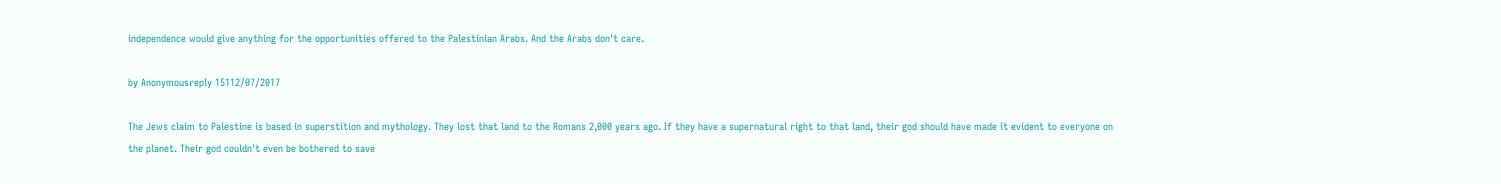independence would give anything for the opportunities offered to the Palestinian Arabs. And the Arabs don't care.

by Anonymousreply 15112/07/2017

The Jews claim to Palestine is based in superstition and mythology. They lost that land to the Romans 2,000 years ago. If they have a supernatural right to that land, their god should have made it evident to everyone on the planet. Their god couldn't even be bothered to save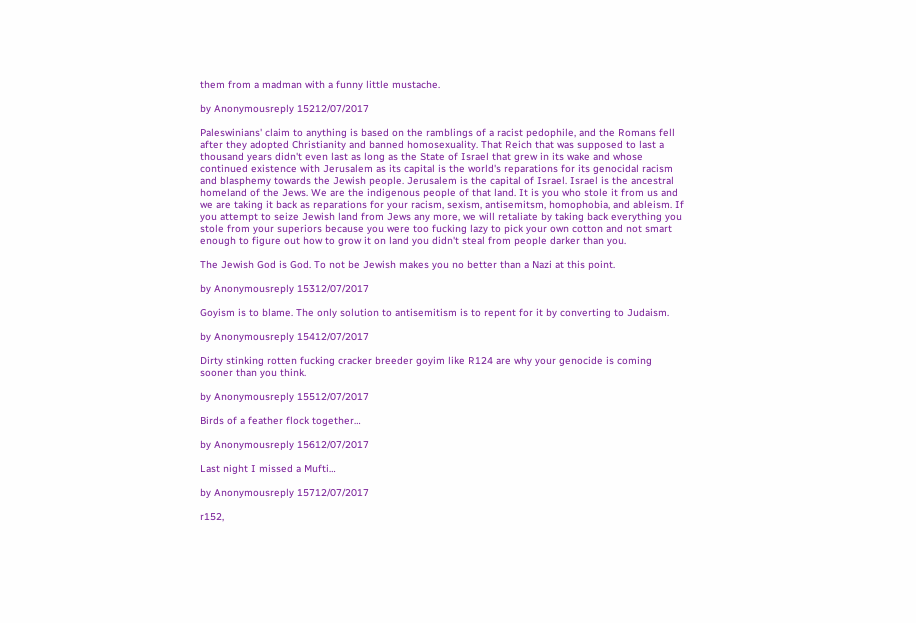them from a madman with a funny little mustache.

by Anonymousreply 15212/07/2017

Paleswinians' claim to anything is based on the ramblings of a racist pedophile, and the Romans fell after they adopted Christianity and banned homosexuality. That Reich that was supposed to last a thousand years didn't even last as long as the State of Israel that grew in its wake and whose continued existence with Jerusalem as its capital is the world's reparations for its genocidal racism and blasphemy towards the Jewish people. Jerusalem is the capital of Israel. Israel is the ancestral homeland of the Jews. We are the indigenous people of that land. It is you who stole it from us and we are taking it back as reparations for your racism, sexism, antisemitsm, homophobia, and ableism. If you attempt to seize Jewish land from Jews any more, we will retaliate by taking back everything you stole from your superiors because you were too fucking lazy to pick your own cotton and not smart enough to figure out how to grow it on land you didn't steal from people darker than you.

The Jewish God is God. To not be Jewish makes you no better than a Nazi at this point.

by Anonymousreply 15312/07/2017

Goyism is to blame. The only solution to antisemitism is to repent for it by converting to Judaism.

by Anonymousreply 15412/07/2017

Dirty stinking rotten fucking cracker breeder goyim like R124 are why your genocide is coming sooner than you think.

by Anonymousreply 15512/07/2017

Birds of a feather flock together…

by Anonymousreply 15612/07/2017

Last night I missed a Mufti…

by Anonymousreply 15712/07/2017

r152,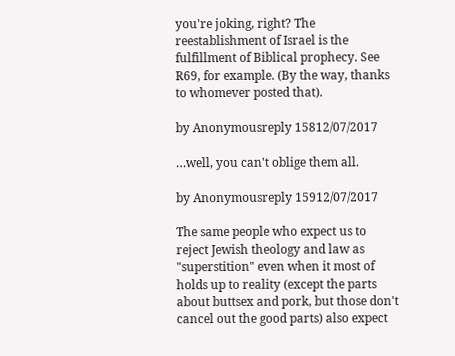you're joking, right? The reestablishment of Israel is the fulfillment of Biblical prophecy. See R69, for example. (By the way, thanks to whomever posted that).

by Anonymousreply 15812/07/2017

…well, you can't oblige them all.

by Anonymousreply 15912/07/2017

The same people who expect us to reject Jewish theology and law as "superstition" even when it most of holds up to reality (except the parts about buttsex and pork, but those don't cancel out the good parts) also expect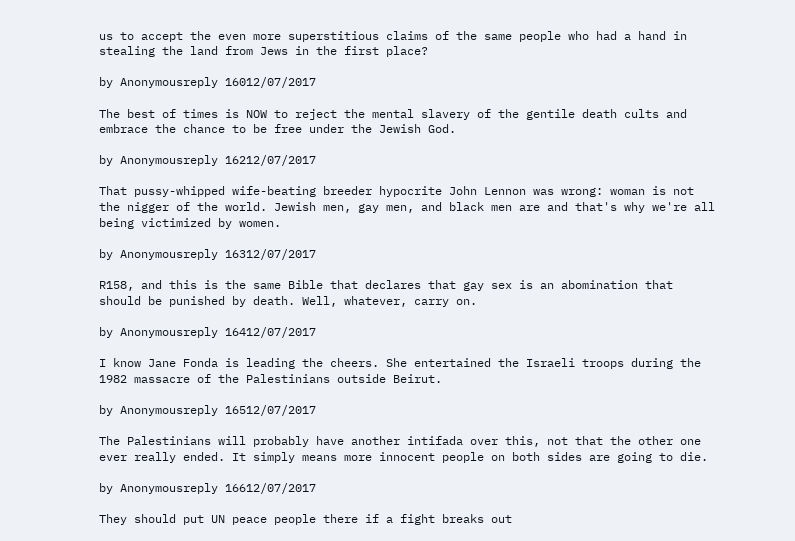us to accept the even more superstitious claims of the same people who had a hand in stealing the land from Jews in the first place?

by Anonymousreply 16012/07/2017

The best of times is NOW to reject the mental slavery of the gentile death cults and embrace the chance to be free under the Jewish God.

by Anonymousreply 16212/07/2017

That pussy-whipped wife-beating breeder hypocrite John Lennon was wrong: woman is not the nigger of the world. Jewish men, gay men, and black men are and that's why we're all being victimized by women.

by Anonymousreply 16312/07/2017

R158, and this is the same Bible that declares that gay sex is an abomination that should be punished by death. Well, whatever, carry on.

by Anonymousreply 16412/07/2017

I know Jane Fonda is leading the cheers. She entertained the Israeli troops during the 1982 massacre of the Palestinians outside Beirut.

by Anonymousreply 16512/07/2017

The Palestinians will probably have another intifada over this, not that the other one ever really ended. It simply means more innocent people on both sides are going to die.

by Anonymousreply 16612/07/2017

They should put UN peace people there if a fight breaks out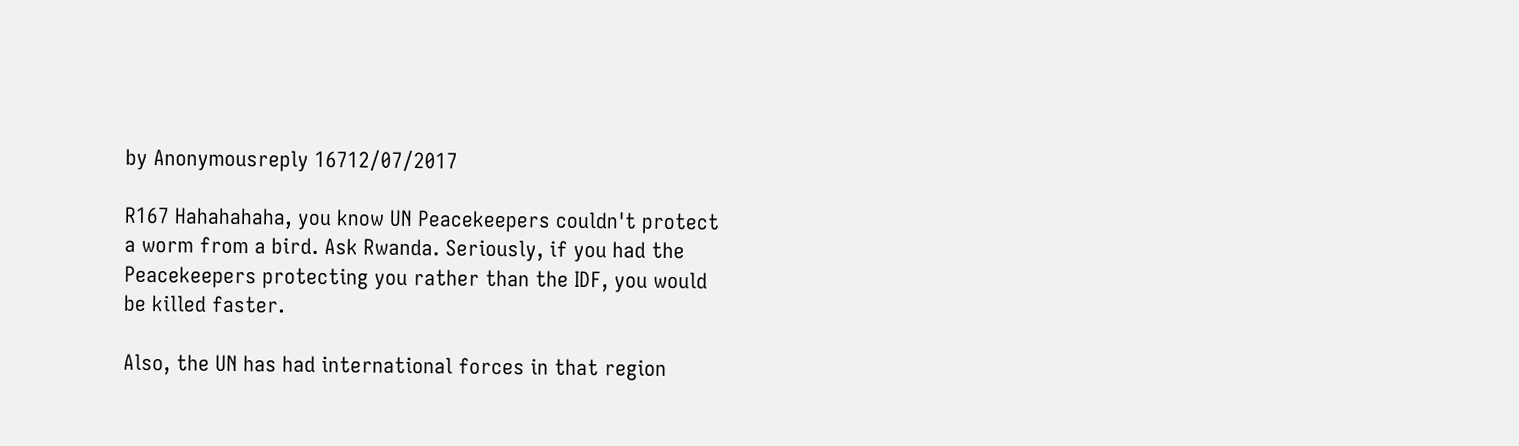by Anonymousreply 16712/07/2017

R167 Hahahahaha, you know UN Peacekeepers couldn't protect a worm from a bird. Ask Rwanda. Seriously, if you had the Peacekeepers protecting you rather than the IDF, you would be killed faster.

Also, the UN has had international forces in that region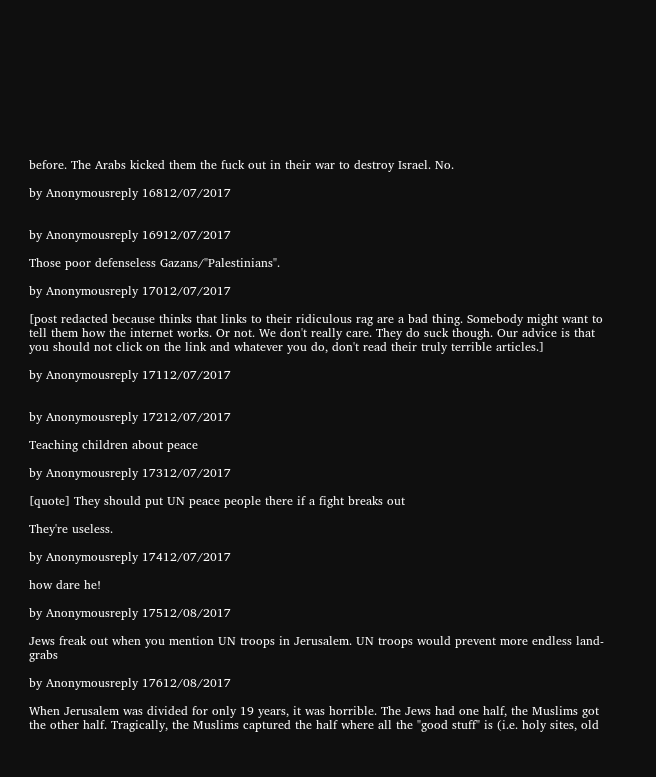before. The Arabs kicked them the fuck out in their war to destroy Israel. No.

by Anonymousreply 16812/07/2017


by Anonymousreply 16912/07/2017

Those poor defenseless Gazans/"Palestinians".

by Anonymousreply 17012/07/2017

[post redacted because thinks that links to their ridiculous rag are a bad thing. Somebody might want to tell them how the internet works. Or not. We don't really care. They do suck though. Our advice is that you should not click on the link and whatever you do, don't read their truly terrible articles.]

by Anonymousreply 17112/07/2017


by Anonymousreply 17212/07/2017

Teaching children about peace

by Anonymousreply 17312/07/2017

[quote] They should put UN peace people there if a fight breaks out

They're useless.

by Anonymousreply 17412/07/2017

how dare he!

by Anonymousreply 17512/08/2017

Jews freak out when you mention UN troops in Jerusalem. UN troops would prevent more endless land-grabs

by Anonymousreply 17612/08/2017

When Jerusalem was divided for only 19 years, it was horrible. The Jews had one half, the Muslims got the other half. Tragically, the Muslims captured the half where all the "good stuff" is (i.e. holy sites, old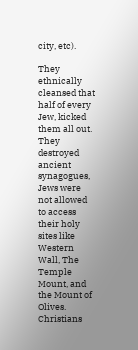city, etc).

They ethnically cleansed that half of every Jew, kicked them all out. They destroyed ancient synagogues, Jews were not allowed to access their holy sites like Western Wall, The Temple Mount, and the Mount of Olives. Christians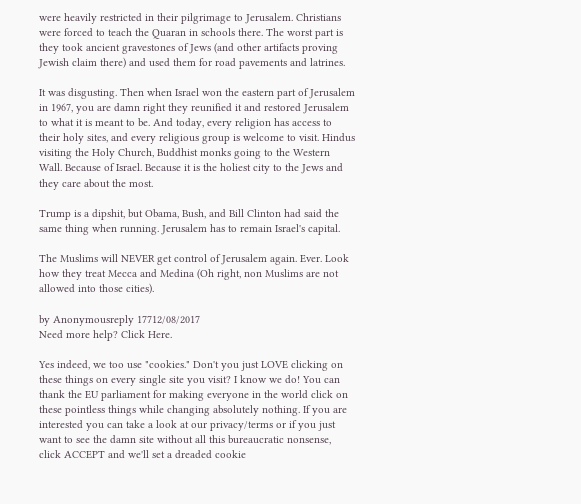were heavily restricted in their pilgrimage to Jerusalem. Christians were forced to teach the Quaran in schools there. The worst part is they took ancient gravestones of Jews (and other artifacts proving Jewish claim there) and used them for road pavements and latrines.

It was disgusting. Then when Israel won the eastern part of Jerusalem in 1967, you are damn right they reunified it and restored Jerusalem to what it is meant to be. And today, every religion has access to their holy sites, and every religious group is welcome to visit. Hindus visiting the Holy Church, Buddhist monks going to the Western Wall. Because of Israel. Because it is the holiest city to the Jews and they care about the most.

Trump is a dipshit, but Obama, Bush, and Bill Clinton had said the same thing when running. Jerusalem has to remain Israel's capital.

The Muslims will NEVER get control of Jerusalem again. Ever. Look how they treat Mecca and Medina (Oh right, non Muslims are not allowed into those cities).

by Anonymousreply 17712/08/2017
Need more help? Click Here.

Yes indeed, we too use "cookies." Don't you just LOVE clicking on these things on every single site you visit? I know we do! You can thank the EU parliament for making everyone in the world click on these pointless things while changing absolutely nothing. If you are interested you can take a look at our privacy/terms or if you just want to see the damn site without all this bureaucratic nonsense, click ACCEPT and we'll set a dreaded cookie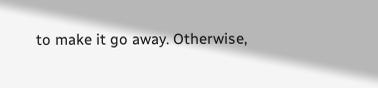to make it go away. Otherwise,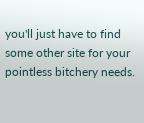you'll just have to find some other site for your pointless bitchery needs.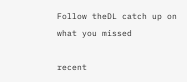Follow theDL catch up on what you missed

recent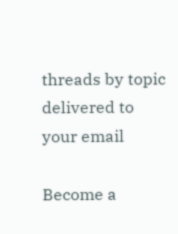threads by topic delivered to your email

Become a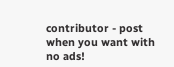contributor - post when you want with no ads!